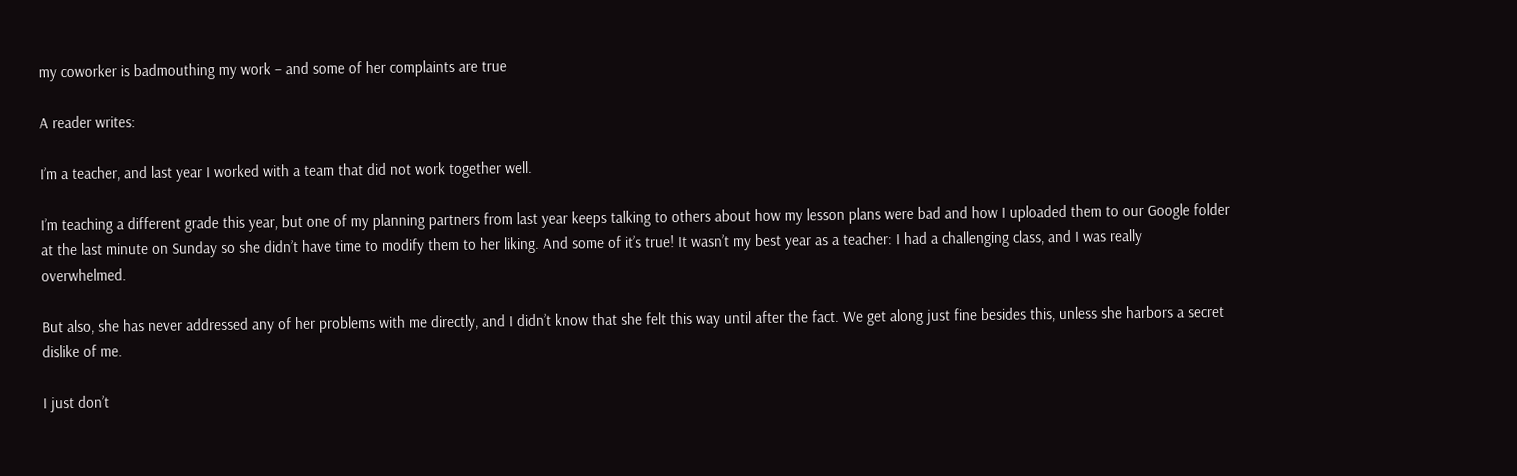my coworker is badmouthing my work – and some of her complaints are true

A reader writes:

I’m a teacher, and last year I worked with a team that did not work together well.

I’m teaching a different grade this year, but one of my planning partners from last year keeps talking to others about how my lesson plans were bad and how I uploaded them to our Google folder at the last minute on Sunday so she didn’t have time to modify them to her liking. And some of it’s true! It wasn’t my best year as a teacher: I had a challenging class, and I was really overwhelmed.

But also, she has never addressed any of her problems with me directly, and I didn’t know that she felt this way until after the fact. We get along just fine besides this, unless she harbors a secret dislike of me.

I just don’t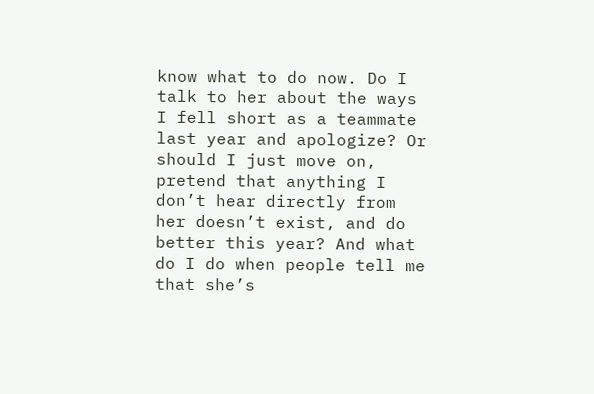know what to do now. Do I talk to her about the ways I fell short as a teammate last year and apologize? Or should I just move on, pretend that anything I don’t hear directly from her doesn’t exist, and do better this year? And what do I do when people tell me that she’s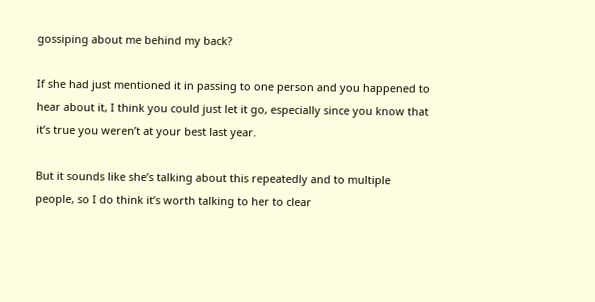gossiping about me behind my back?

If she had just mentioned it in passing to one person and you happened to hear about it, I think you could just let it go, especially since you know that it’s true you weren’t at your best last year.

But it sounds like she’s talking about this repeatedly and to multiple people, so I do think it’s worth talking to her to clear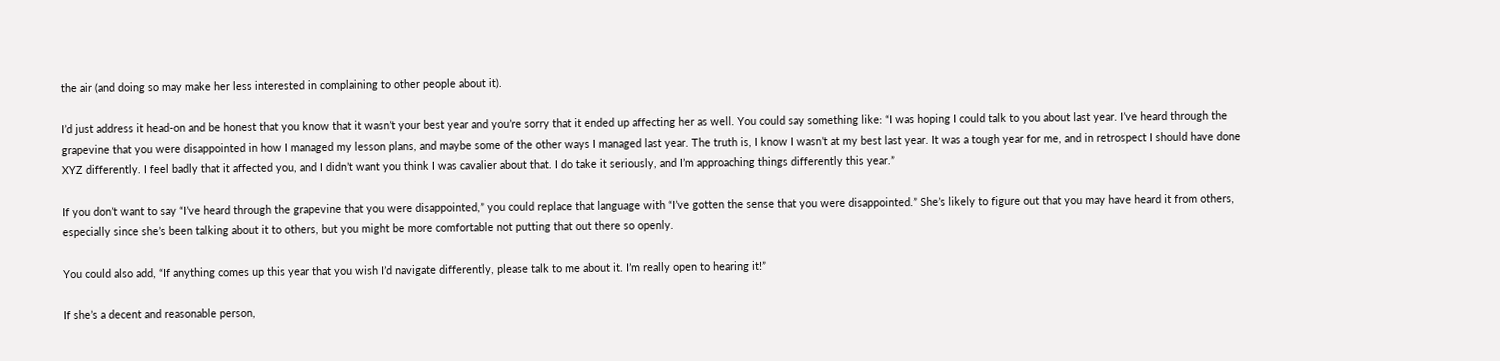the air (and doing so may make her less interested in complaining to other people about it).

I’d just address it head-on and be honest that you know that it wasn’t your best year and you’re sorry that it ended up affecting her as well. You could say something like: “I was hoping I could talk to you about last year. I’ve heard through the grapevine that you were disappointed in how I managed my lesson plans, and maybe some of the other ways I managed last year. The truth is, I know I wasn’t at my best last year. It was a tough year for me, and in retrospect I should have done XYZ differently. I feel badly that it affected you, and I didn’t want you think I was cavalier about that. I do take it seriously, and I’m approaching things differently this year.”

If you don’t want to say “I’ve heard through the grapevine that you were disappointed,” you could replace that language with “I’ve gotten the sense that you were disappointed.” She’s likely to figure out that you may have heard it from others, especially since she’s been talking about it to others, but you might be more comfortable not putting that out there so openly.

You could also add, “If anything comes up this year that you wish I’d navigate differently, please talk to me about it. I’m really open to hearing it!”

If she’s a decent and reasonable person,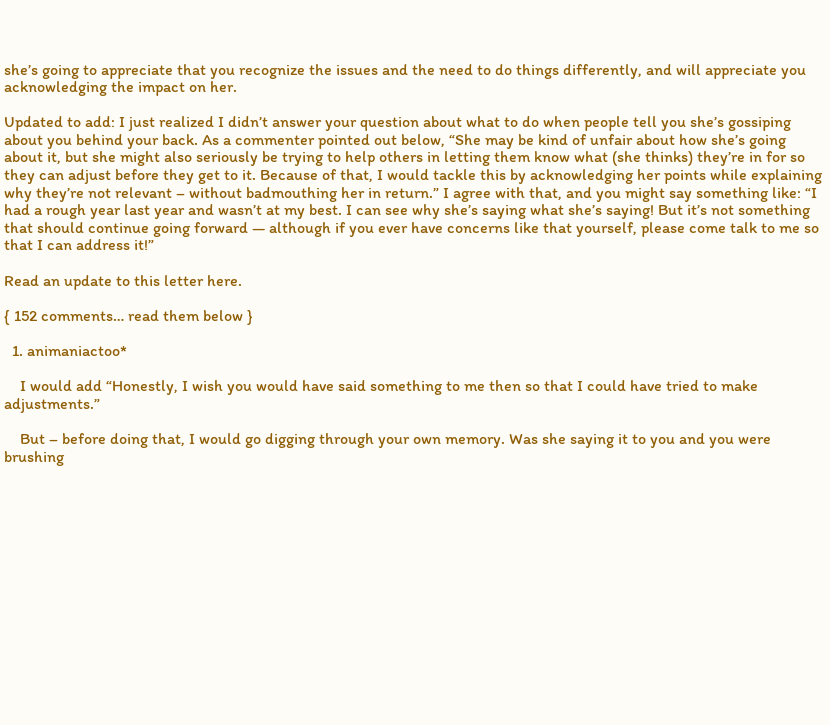she’s going to appreciate that you recognize the issues and the need to do things differently, and will appreciate you acknowledging the impact on her.

Updated to add: I just realized I didn’t answer your question about what to do when people tell you she’s gossiping about you behind your back. As a commenter pointed out below, “She may be kind of unfair about how she’s going about it, but she might also seriously be trying to help others in letting them know what (she thinks) they’re in for so they can adjust before they get to it. Because of that, I would tackle this by acknowledging her points while explaining why they’re not relevant – without badmouthing her in return.” I agree with that, and you might say something like: “I had a rough year last year and wasn’t at my best. I can see why she’s saying what she’s saying! But it’s not something that should continue going forward — although if you ever have concerns like that yourself, please come talk to me so that I can address it!”

Read an update to this letter here.

{ 152 comments… read them below }

  1. animaniactoo*

    I would add “Honestly, I wish you would have said something to me then so that I could have tried to make adjustments.”

    But – before doing that, I would go digging through your own memory. Was she saying it to you and you were brushing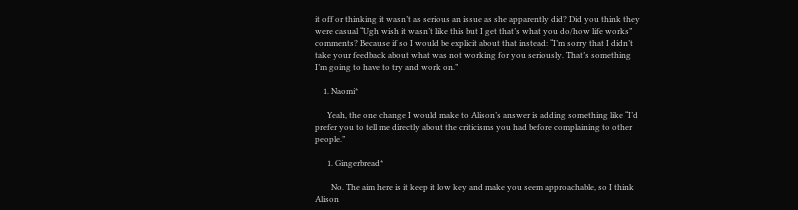it off or thinking it wasn’t as serious an issue as she apparently did? Did you think they were casual “Ugh wish it wasn’t like this but I get that’s what you do/how life works” comments? Because if so I would be explicit about that instead: “I’m sorry that I didn’t take your feedback about what was not working for you seriously. That’s something I’m going to have to try and work on.”

    1. Naomi*

      Yeah, the one change I would make to Alison’s answer is adding something like “I’d prefer you to tell me directly about the criticisms you had before complaining to other people.”

      1. Gingerbread*

        No. The aim here is it keep it low key and make you seem approachable, so I think Alison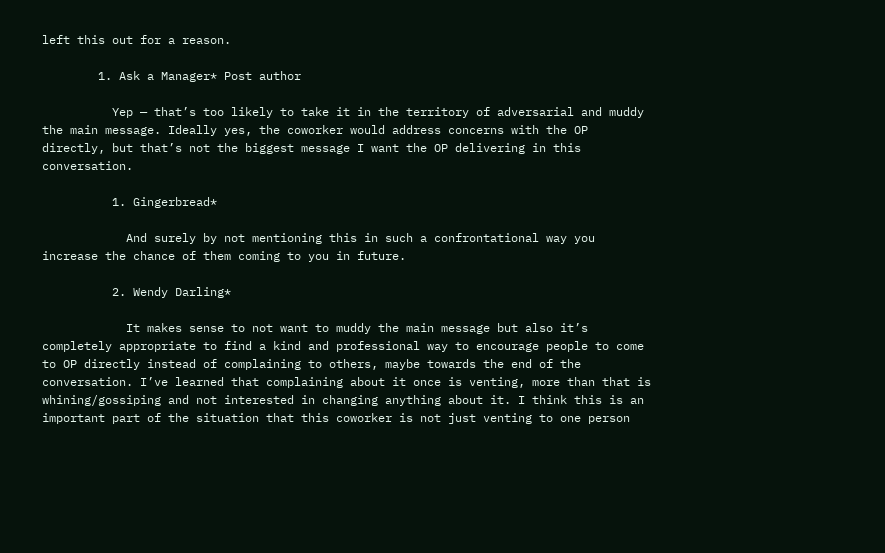left this out for a reason.

        1. Ask a Manager* Post author

          Yep — that’s too likely to take it in the territory of adversarial and muddy the main message. Ideally yes, the coworker would address concerns with the OP directly, but that’s not the biggest message I want the OP delivering in this conversation.

          1. Gingerbread*

            And surely by not mentioning this in such a confrontational way you increase the chance of them coming to you in future.

          2. Wendy Darling*

            It makes sense to not want to muddy the main message but also it’s completely appropriate to find a kind and professional way to encourage people to come to OP directly instead of complaining to others, maybe towards the end of the conversation. I’ve learned that complaining about it once is venting, more than that is whining/gossiping and not interested in changing anything about it. I think this is an important part of the situation that this coworker is not just venting to one person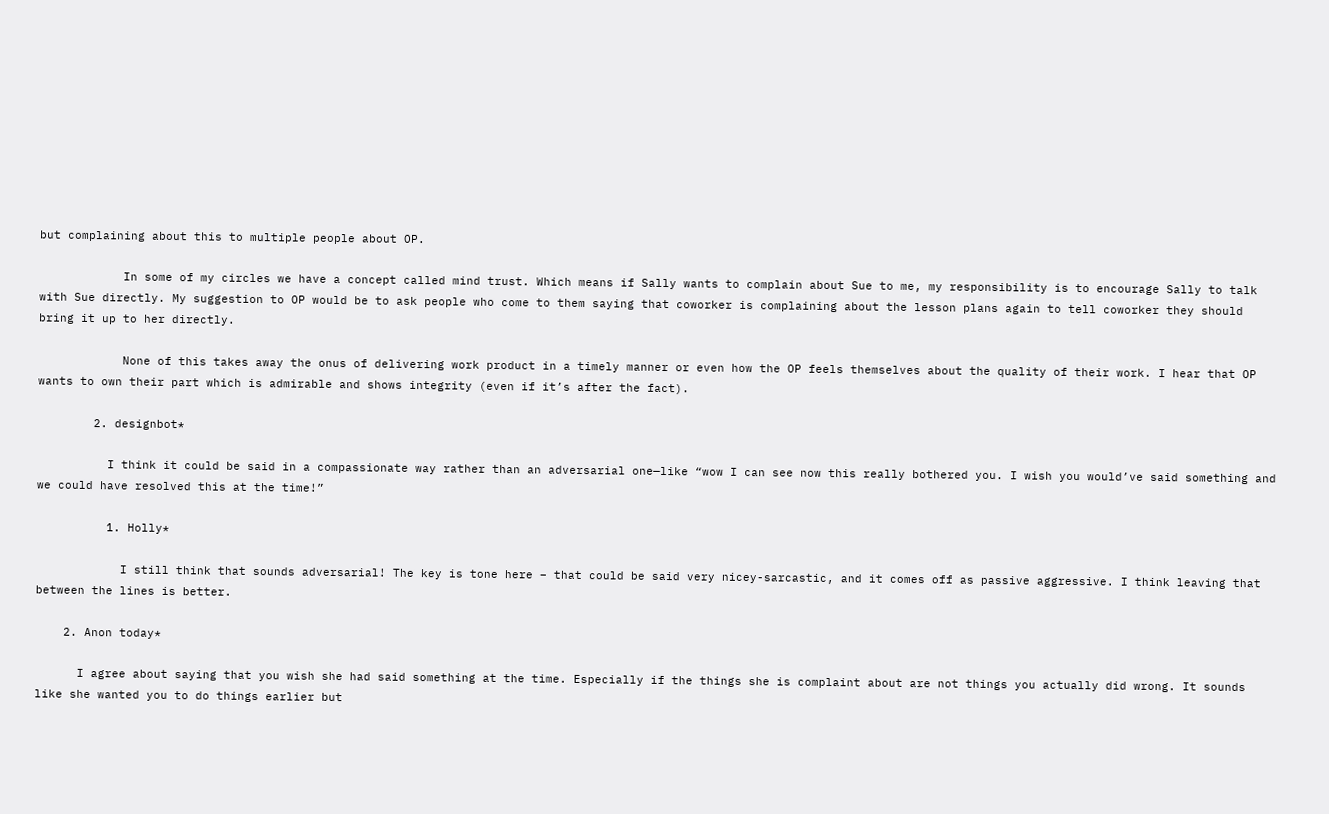but complaining about this to multiple people about OP.

            In some of my circles we have a concept called mind trust. Which means if Sally wants to complain about Sue to me, my responsibility is to encourage Sally to talk with Sue directly. My suggestion to OP would be to ask people who come to them saying that coworker is complaining about the lesson plans again to tell coworker they should bring it up to her directly.

            None of this takes away the onus of delivering work product in a timely manner or even how the OP feels themselves about the quality of their work. I hear that OP wants to own their part which is admirable and shows integrity (even if it’s after the fact).

        2. designbot*

          I think it could be said in a compassionate way rather than an adversarial one—like “wow I can see now this really bothered you. I wish you would’ve said something and we could have resolved this at the time!”

          1. Holly*

            I still think that sounds adversarial! The key is tone here – that could be said very nicey-sarcastic, and it comes off as passive aggressive. I think leaving that between the lines is better.

    2. Anon today*

      I agree about saying that you wish she had said something at the time. Especially if the things she is complaint about are not things you actually did wrong. It sounds like she wanted you to do things earlier but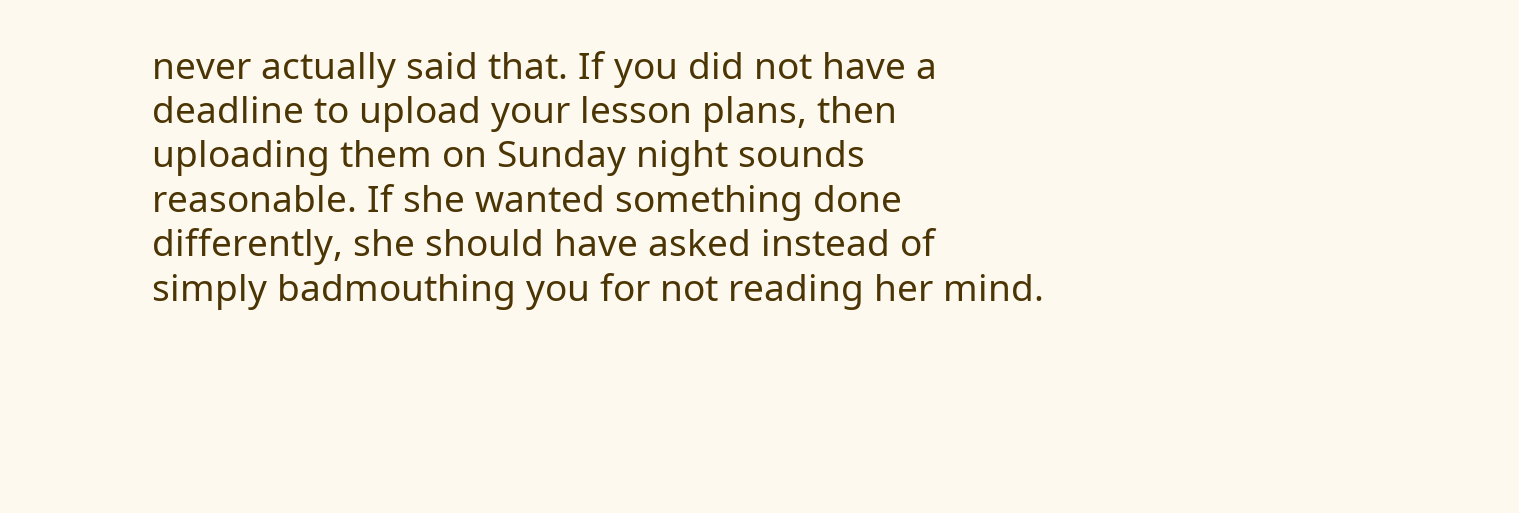never actually said that. If you did not have a deadline to upload your lesson plans, then uploading them on Sunday night sounds reasonable. If she wanted something done differently, she should have asked instead of simply badmouthing you for not reading her mind.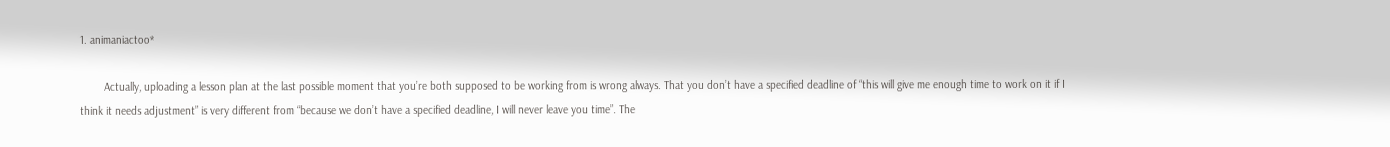1. animaniactoo*

        Actually, uploading a lesson plan at the last possible moment that you’re both supposed to be working from is wrong always. That you don’t have a specified deadline of “this will give me enough time to work on it if I think it needs adjustment” is very different from “because we don’t have a specified deadline, I will never leave you time”. The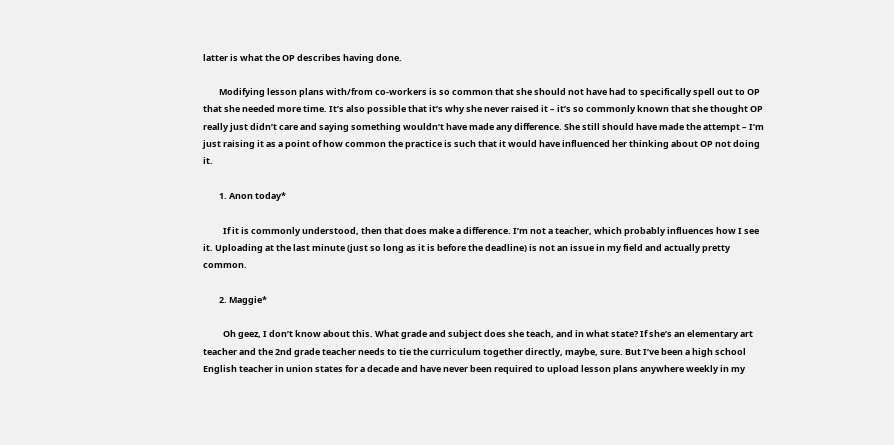latter is what the OP describes having done.

        Modifying lesson plans with/from co-workers is so common that she should not have had to specifically spell out to OP that she needed more time. It’s also possible that it’s why she never raised it – it’s so commonly known that she thought OP really just didn’t care and saying something wouldn’t have made any difference. She still should have made the attempt – I’m just raising it as a point of how common the practice is such that it would have influenced her thinking about OP not doing it.

        1. Anon today*

          If it is commonly understood, then that does make a difference. I’m not a teacher, which probably influences how I see it. Uploading at the last minute (just so long as it is before the deadline) is not an issue in my field and actually pretty common.

        2. Maggie*

          Oh geez, I don’t know about this. What grade and subject does she teach, and in what state? If she’s an elementary art teacher and the 2nd grade teacher needs to tie the curriculum together directly, maybe, sure. But I’ve been a high school English teacher in union states for a decade and have never been required to upload lesson plans anywhere weekly in my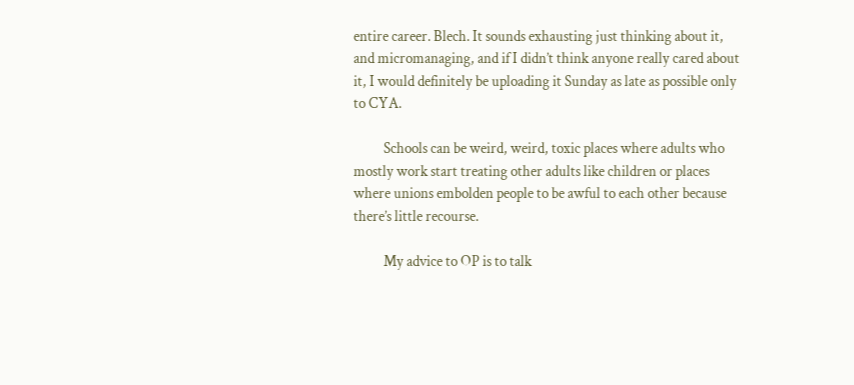entire career. Blech. It sounds exhausting just thinking about it, and micromanaging, and if I didn’t think anyone really cared about it, I would definitely be uploading it Sunday as late as possible only to CYA.

          Schools can be weird, weird, toxic places where adults who mostly work start treating other adults like children or places where unions embolden people to be awful to each other because there’s little recourse.

          My advice to OP is to talk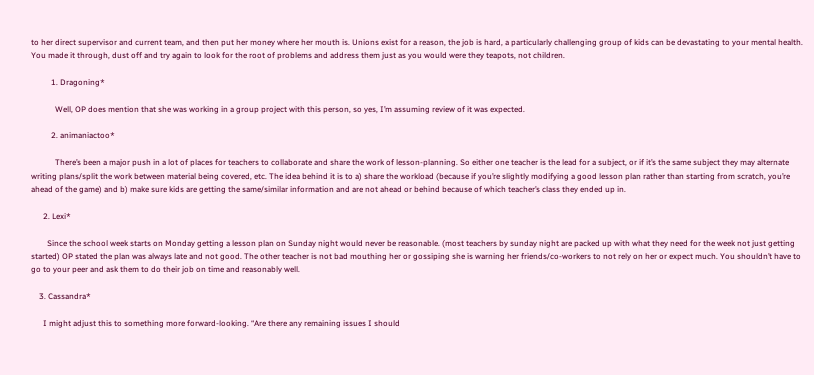to her direct supervisor and current team, and then put her money where her mouth is. Unions exist for a reason, the job is hard, a particularly challenging group of kids can be devastating to your mental health. You made it through, dust off and try again to look for the root of problems and address them just as you would were they teapots, not children.

          1. Dragoning*

            Well, OP does mention that she was working in a group project with this person, so yes, I’m assuming review of it was expected.

          2. animaniactoo*

            There’s been a major push in a lot of places for teachers to collaborate and share the work of lesson-planning. So either one teacher is the lead for a subject, or if it’s the same subject they may alternate writing plans/split the work between material being covered, etc. The idea behind it is to a) share the workload (because if you’re slightly modifying a good lesson plan rather than starting from scratch, you’re ahead of the game) and b) make sure kids are getting the same/similar information and are not ahead or behind because of which teacher’s class they ended up in.

      2. Lexi*

        Since the school week starts on Monday getting a lesson plan on Sunday night would never be reasonable. (most teachers by sunday night are packed up with what they need for the week not just getting started) OP stated the plan was always late and not good. The other teacher is not bad mouthing her or gossiping she is warning her friends/co-workers to not rely on her or expect much. You shouldn’t have to go to your peer and ask them to do their job on time and reasonably well.

    3. Cassandra*

      I might adjust this to something more forward-looking. “Are there any remaining issues I should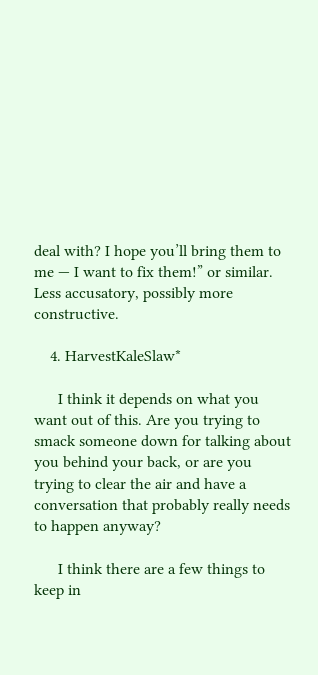deal with? I hope you’ll bring them to me — I want to fix them!” or similar. Less accusatory, possibly more constructive.

    4. HarvestKaleSlaw*

      I think it depends on what you want out of this. Are you trying to smack someone down for talking about you behind your back, or are you trying to clear the air and have a conversation that probably really needs to happen anyway?

      I think there are a few things to keep in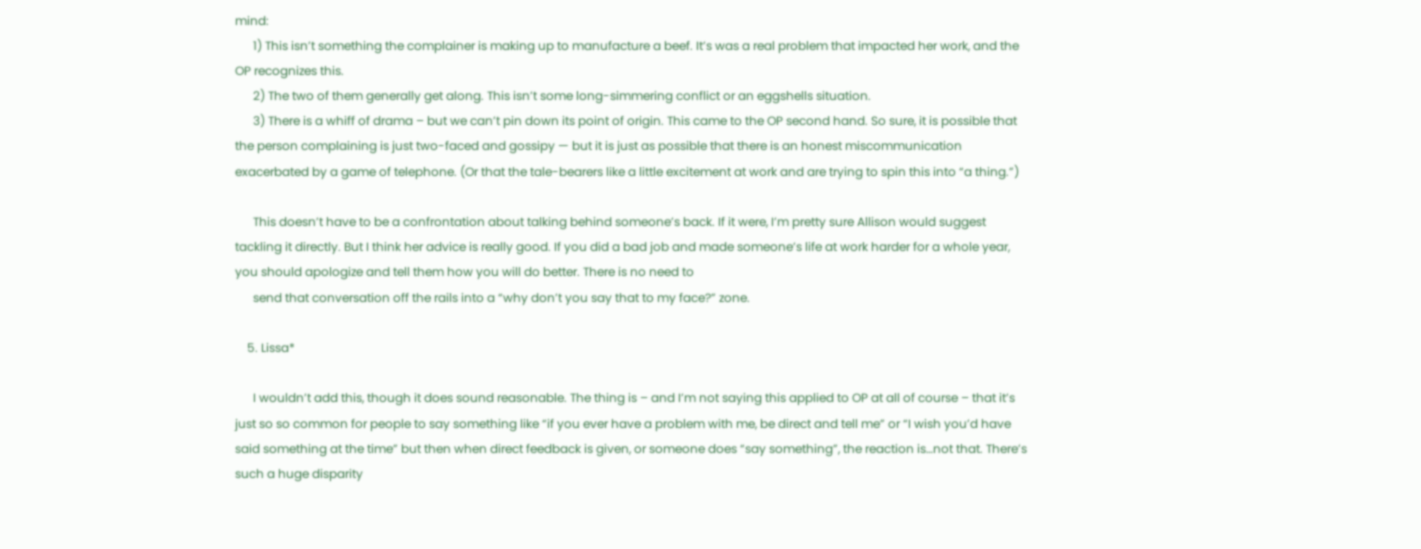mind:
      1) This isn’t something the complainer is making up to manufacture a beef. It’s was a real problem that impacted her work, and the OP recognizes this.
      2) The two of them generally get along. This isn’t some long-simmering conflict or an eggshells situation.
      3) There is a whiff of drama – but we can’t pin down its point of origin. This came to the OP second hand. So sure, it is possible that the person complaining is just two-faced and gossipy — but it is just as possible that there is an honest miscommunication exacerbated by a game of telephone. (Or that the tale-bearers like a little excitement at work and are trying to spin this into “a thing.”)

      This doesn’t have to be a confrontation about talking behind someone’s back. If it were, I’m pretty sure Allison would suggest tackling it directly. But I think her advice is really good. If you did a bad job and made someone’s life at work harder for a whole year, you should apologize and tell them how you will do better. There is no need to
      send that conversation off the rails into a “why don’t you say that to my face?” zone.

    5. Lissa*

      I wouldn’t add this, though it does sound reasonable. The thing is – and I’m not saying this applied to OP at all of course – that it’s just so so common for people to say something like “if you ever have a problem with me, be direct and tell me” or “I wish you’d have said something at the time” but then when direct feedback is given, or someone does “say something”, the reaction is…not that. There’s such a huge disparity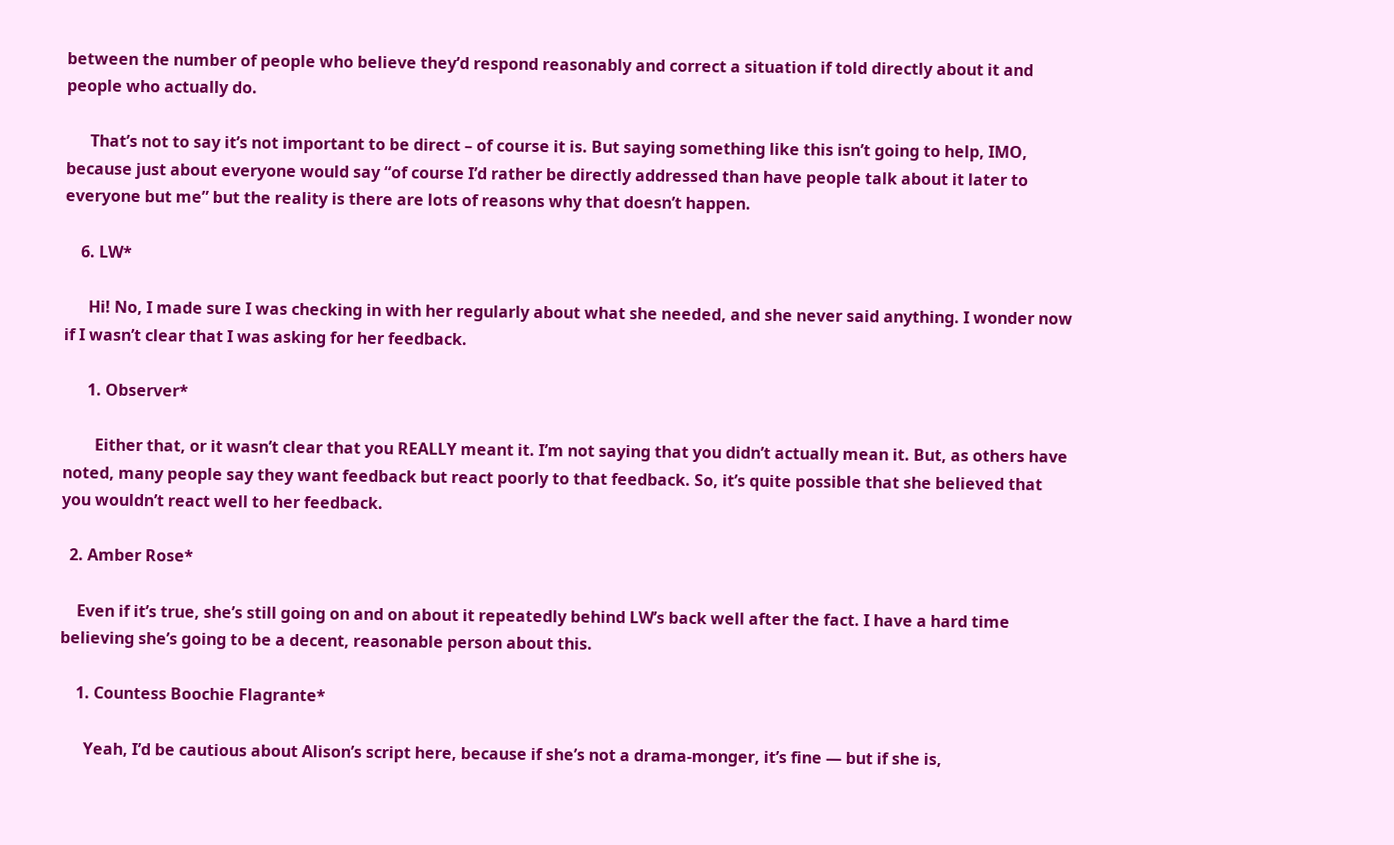between the number of people who believe they’d respond reasonably and correct a situation if told directly about it and people who actually do.

      That’s not to say it’s not important to be direct – of course it is. But saying something like this isn’t going to help, IMO, because just about everyone would say “of course I’d rather be directly addressed than have people talk about it later to everyone but me” but the reality is there are lots of reasons why that doesn’t happen.

    6. LW*

      Hi! No, I made sure I was checking in with her regularly about what she needed, and she never said anything. I wonder now if I wasn’t clear that I was asking for her feedback.

      1. Observer*

        Either that, or it wasn’t clear that you REALLY meant it. I’m not saying that you didn’t actually mean it. But, as others have noted, many people say they want feedback but react poorly to that feedback. So, it’s quite possible that she believed that you wouldn’t react well to her feedback.

  2. Amber Rose*

    Even if it’s true, she’s still going on and on about it repeatedly behind LW’s back well after the fact. I have a hard time believing she’s going to be a decent, reasonable person about this.

    1. Countess Boochie Flagrante*

      Yeah, I’d be cautious about Alison’s script here, because if she’s not a drama-monger, it’s fine — but if she is,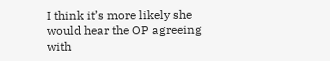I think it’s more likely she would hear the OP agreeing with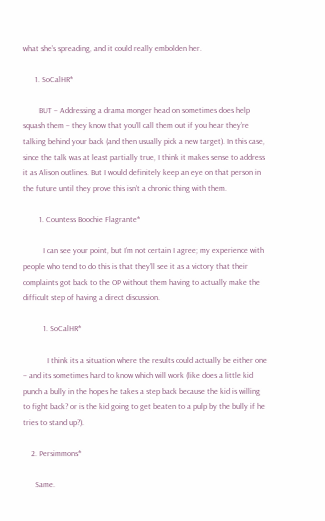what she’s spreading, and it could really embolden her.

      1. SoCalHR*

        BUT – Addressing a drama monger head on sometimes does help squash them – they know that you’ll call them out if you hear they’re talking behind your back (and then usually pick a new target). In this case, since the talk was at least partially true, I think it makes sense to address it as Alison outlines. But I would definitely keep an eye on that person in the future until they prove this isn’t a chronic thing with them.

        1. Countess Boochie Flagrante*

          I can see your point, but I’m not certain I agree; my experience with people who tend to do this is that they’ll see it as a victory that their complaints got back to the OP without them having to actually make the difficult step of having a direct discussion.

          1. SoCalHR*

            I think its a situation where the results could actually be either one – and its sometimes hard to know which will work (like does a little kid punch a bully in the hopes he takes a step back because the kid is willing to fight back? or is the kid going to get beaten to a pulp by the bully if he tries to stand up?).

    2. Persimmons*

      Same.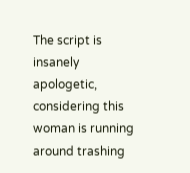The script is insanely apologetic, considering this woman is running around trashing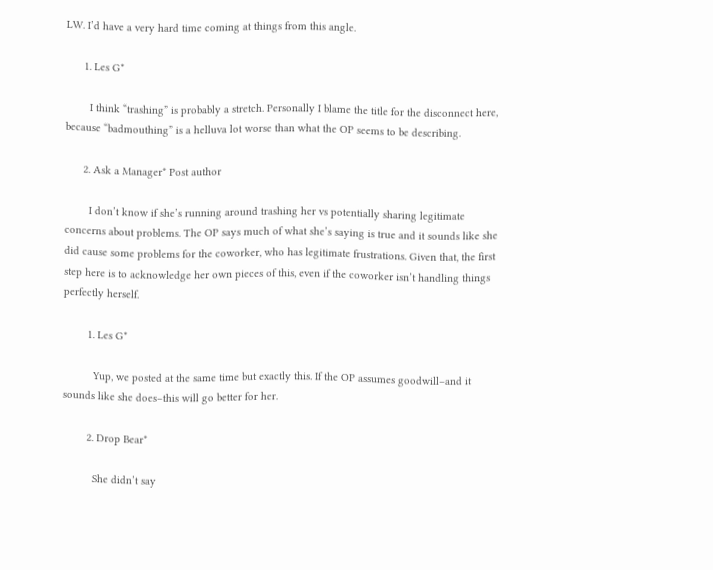LW. I’d have a very hard time coming at things from this angle.

      1. Les G*

        I think “trashing” is probably a stretch. Personally I blame the title for the disconnect here, because “badmouthing” is a helluva lot worse than what the OP seems to be describing.

      2. Ask a Manager* Post author

        I don’t know if she’s running around trashing her vs potentially sharing legitimate concerns about problems. The OP says much of what she’s saying is true and it sounds like she did cause some problems for the coworker, who has legitimate frustrations. Given that, the first step here is to acknowledge her own pieces of this, even if the coworker isn’t handling things perfectly herself.

        1. Les G*

          Yup, we posted at the same time but exactly this. If the OP assumes goodwill–and it sounds like she does–this will go better for her.

        2. Drop Bear*

          She didn’t say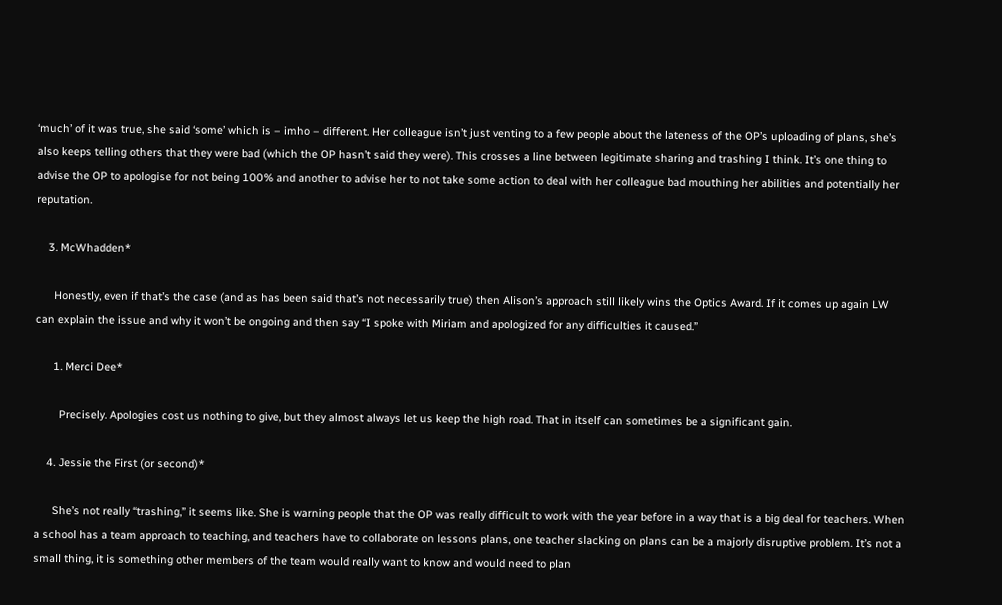‘much’ of it was true, she said ‘some’ which is – imho – different. Her colleague isn’t just venting to a few people about the lateness of the OP’s uploading of plans, she’s also keeps telling others that they were bad (which the OP hasn’t said they were). This crosses a line between legitimate sharing and trashing I think. It’s one thing to advise the OP to apologise for not being 100% and another to advise her to not take some action to deal with her colleague bad mouthing her abilities and potentially her reputation.

    3. McWhadden*

      Honestly, even if that’s the case (and as has been said that’s not necessarily true) then Alison’s approach still likely wins the Optics Award. If it comes up again LW can explain the issue and why it won’t be ongoing and then say “I spoke with Miriam and apologized for any difficulties it caused.”

      1. Merci Dee*

        Precisely. Apologies cost us nothing to give, but they almost always let us keep the high road. That in itself can sometimes be a significant gain.

    4. Jessie the First (or second)*

      She’s not really “trashing,” it seems like. She is warning people that the OP was really difficult to work with the year before in a way that is a big deal for teachers. When a school has a team approach to teaching, and teachers have to collaborate on lessons plans, one teacher slacking on plans can be a majorly disruptive problem. It’s not a small thing, it is something other members of the team would really want to know and would need to plan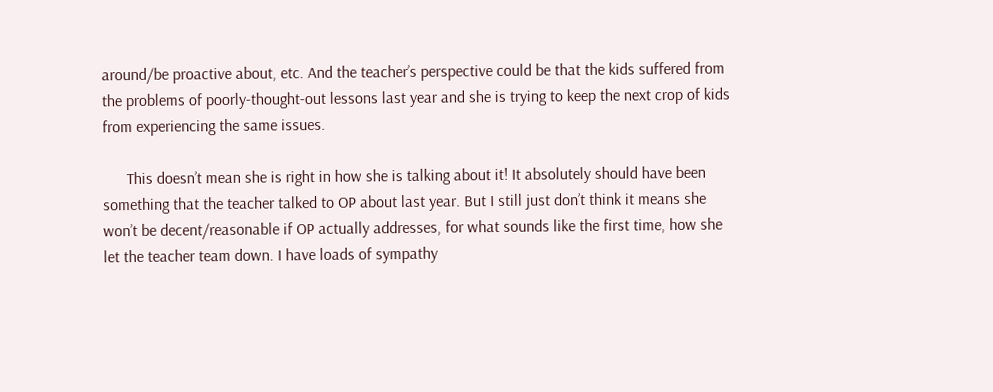around/be proactive about, etc. And the teacher’s perspective could be that the kids suffered from the problems of poorly-thought-out lessons last year and she is trying to keep the next crop of kids from experiencing the same issues.

      This doesn’t mean she is right in how she is talking about it! It absolutely should have been something that the teacher talked to OP about last year. But I still just don’t think it means she won’t be decent/reasonable if OP actually addresses, for what sounds like the first time, how she let the teacher team down. I have loads of sympathy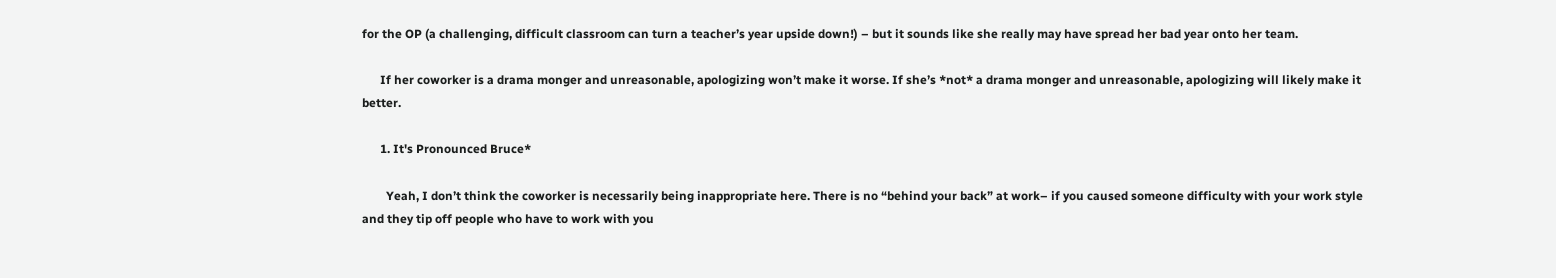for the OP (a challenging, difficult classroom can turn a teacher’s year upside down!) – but it sounds like she really may have spread her bad year onto her team.

      If her coworker is a drama monger and unreasonable, apologizing won’t make it worse. If she’s *not* a drama monger and unreasonable, apologizing will likely make it better.

      1. It's Pronounced Bruce*

        Yeah, I don’t think the coworker is necessarily being inappropriate here. There is no “behind your back” at work– if you caused someone difficulty with your work style and they tip off people who have to work with you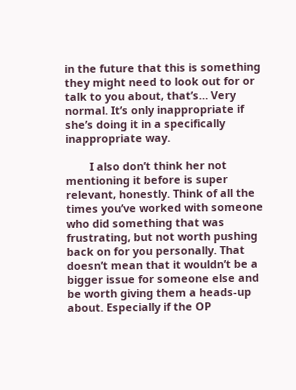in the future that this is something they might need to look out for or talk to you about, that’s… Very normal. It’s only inappropriate if she’s doing it in a specifically inappropriate way.

        I also don’t think her not mentioning it before is super relevant, honestly. Think of all the times you’ve worked with someone who did something that was frustrating, but not worth pushing back on for you personally. That doesn’t mean that it wouldn’t be a bigger issue for someone else and be worth giving them a heads-up about. Especially if the OP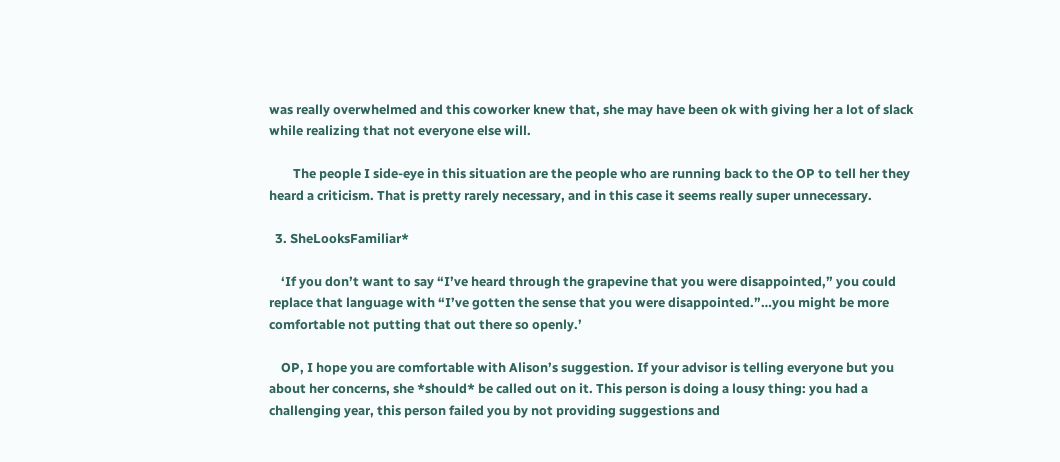was really overwhelmed and this coworker knew that, she may have been ok with giving her a lot of slack while realizing that not everyone else will.

        The people I side-eye in this situation are the people who are running back to the OP to tell her they heard a criticism. That is pretty rarely necessary, and in this case it seems really super unnecessary.

  3. SheLooksFamiliar*

    ‘If you don’t want to say “I’ve heard through the grapevine that you were disappointed,” you could replace that language with “I’ve gotten the sense that you were disappointed.”…you might be more comfortable not putting that out there so openly.’

    OP, I hope you are comfortable with Alison’s suggestion. If your advisor is telling everyone but you about her concerns, she *should* be called out on it. This person is doing a lousy thing: you had a challenging year, this person failed you by not providing suggestions and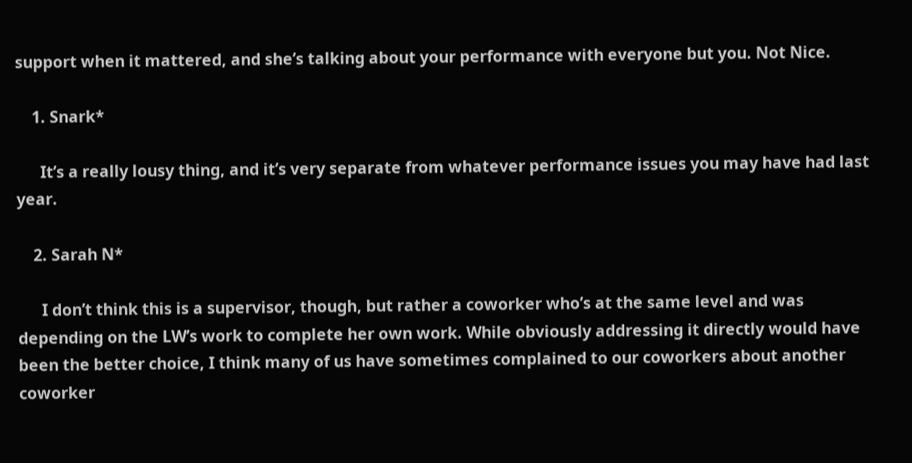support when it mattered, and she’s talking about your performance with everyone but you. Not Nice.

    1. Snark*

      It’s a really lousy thing, and it’s very separate from whatever performance issues you may have had last year.

    2. Sarah N*

      I don’t think this is a supervisor, though, but rather a coworker who’s at the same level and was depending on the LW’s work to complete her own work. While obviously addressing it directly would have been the better choice, I think many of us have sometimes complained to our coworkers about another coworker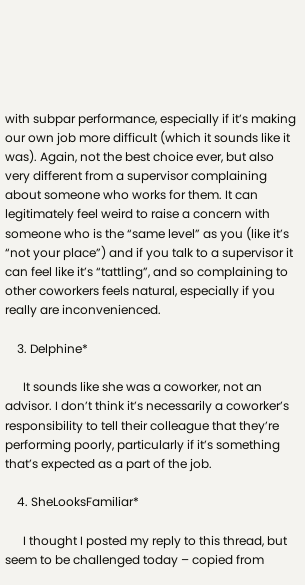with subpar performance, especially if it’s making our own job more difficult (which it sounds like it was). Again, not the best choice ever, but also very different from a supervisor complaining about someone who works for them. It can legitimately feel weird to raise a concern with someone who is the “same level” as you (like it’s “not your place”) and if you talk to a supervisor it can feel like it’s “tattling”, and so complaining to other coworkers feels natural, especially if you really are inconvenienced.

    3. Delphine*

      It sounds like she was a coworker, not an advisor. I don’t think it’s necessarily a coworker’s responsibility to tell their colleague that they’re performing poorly, particularly if it’s something that’s expected as a part of the job.

    4. SheLooksFamiliar*

      I thought I posted my reply to this thread, but seem to be challenged today – copied from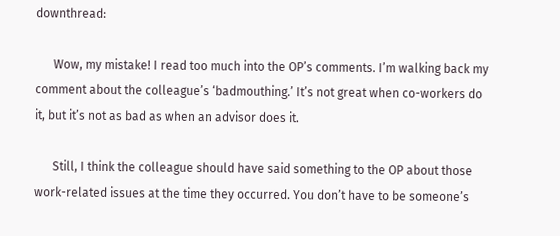downthread:

      Wow, my mistake! I read too much into the OP’s comments. I’m walking back my comment about the colleague’s ‘badmouthing.’ It’s not great when co-workers do it, but it’s not as bad as when an advisor does it.

      Still, I think the colleague should have said something to the OP about those work-related issues at the time they occurred. You don’t have to be someone’s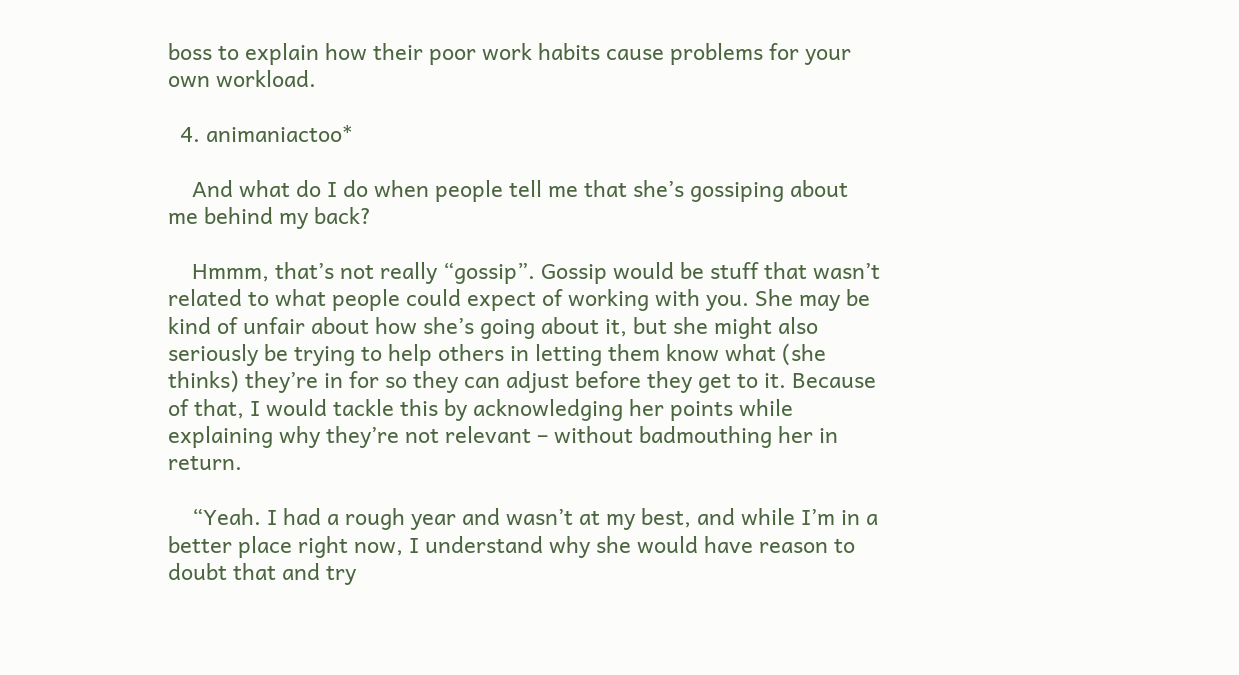boss to explain how their poor work habits cause problems for your own workload.

  4. animaniactoo*

    And what do I do when people tell me that she’s gossiping about me behind my back?

    Hmmm, that’s not really “gossip”. Gossip would be stuff that wasn’t related to what people could expect of working with you. She may be kind of unfair about how she’s going about it, but she might also seriously be trying to help others in letting them know what (she thinks) they’re in for so they can adjust before they get to it. Because of that, I would tackle this by acknowledging her points while explaining why they’re not relevant – without badmouthing her in return.

    “Yeah. I had a rough year and wasn’t at my best, and while I’m in a better place right now, I understand why she would have reason to doubt that and try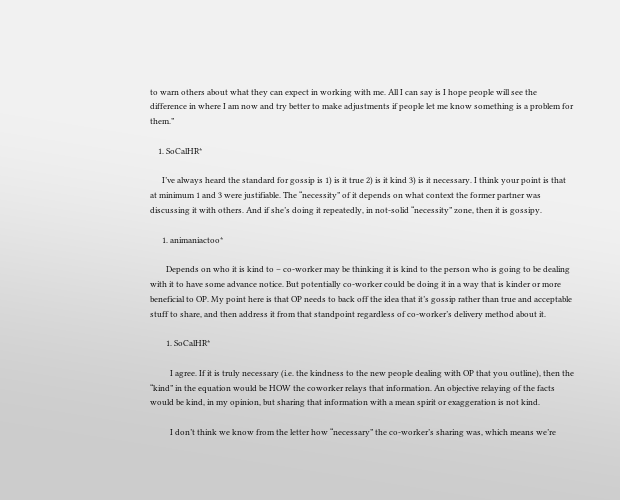to warn others about what they can expect in working with me. All I can say is I hope people will see the difference in where I am now and try better to make adjustments if people let me know something is a problem for them.”

    1. SoCalHR*

      I’ve always heard the standard for gossip is 1) is it true 2) is it kind 3) is it necessary. I think your point is that at minimum 1 and 3 were justifiable. The “necessity” of it depends on what context the former partner was discussing it with others. And if she’s doing it repeatedly, in not-solid “necessity” zone, then it is gossipy.

      1. animaniactoo*

        Depends on who it is kind to – co-worker may be thinking it is kind to the person who is going to be dealing with it to have some advance notice. But potentially co-worker could be doing it in a way that is kinder or more beneficial to OP. My point here is that OP needs to back off the idea that it’s gossip rather than true and acceptable stuff to share, and then address it from that standpoint regardless of co-worker’s delivery method about it.

        1. SoCalHR*

          I agree. If it is truly necessary (i.e. the kindness to the new people dealing with OP that you outline), then the “kind” in the equation would be HOW the coworker relays that information. An objective relaying of the facts would be kind, in my opinion, but sharing that information with a mean spirit or exaggeration is not kind.

          I don’t think we know from the letter how “necessary” the co-worker’s sharing was, which means we’re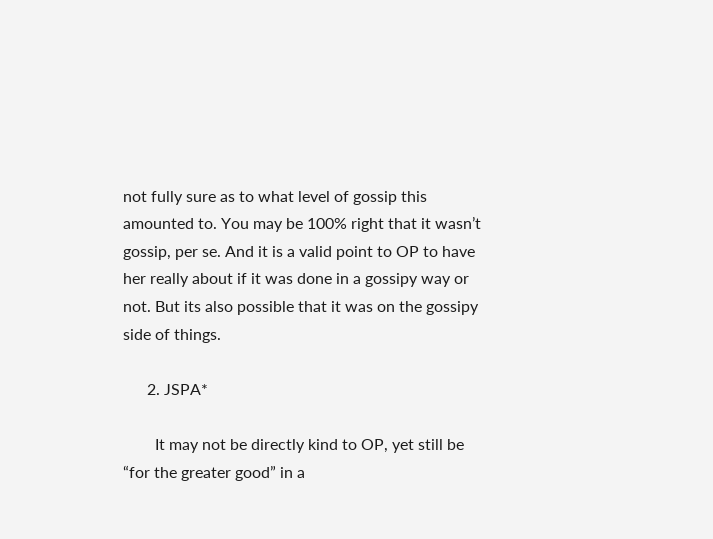not fully sure as to what level of gossip this amounted to. You may be 100% right that it wasn’t gossip, per se. And it is a valid point to OP to have her really about if it was done in a gossipy way or not. But its also possible that it was on the gossipy side of things.

      2. JSPA*

        It may not be directly kind to OP, yet still be “for the greater good” in a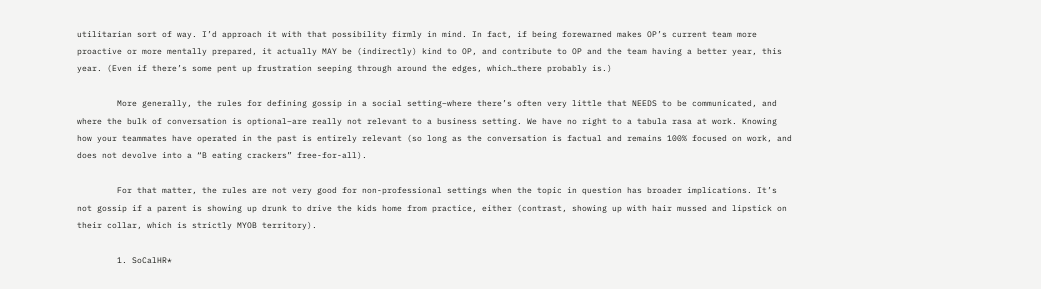utilitarian sort of way. I’d approach it with that possibility firmly in mind. In fact, if being forewarned makes OP’s current team more proactive or more mentally prepared, it actually MAY be (indirectly) kind to OP, and contribute to OP and the team having a better year, this year. (Even if there’s some pent up frustration seeping through around the edges, which…there probably is.)

        More generally, the rules for defining gossip in a social setting–where there’s often very little that NEEDS to be communicated, and where the bulk of conversation is optional–are really not relevant to a business setting. We have no right to a tabula rasa at work. Knowing how your teammates have operated in the past is entirely relevant (so long as the conversation is factual and remains 100% focused on work, and does not devolve into a “B eating crackers” free-for-all).

        For that matter, the rules are not very good for non-professional settings when the topic in question has broader implications. It’s not gossip if a parent is showing up drunk to drive the kids home from practice, either (contrast, showing up with hair mussed and lipstick on their collar, which is strictly MYOB territory).

        1. SoCalHR*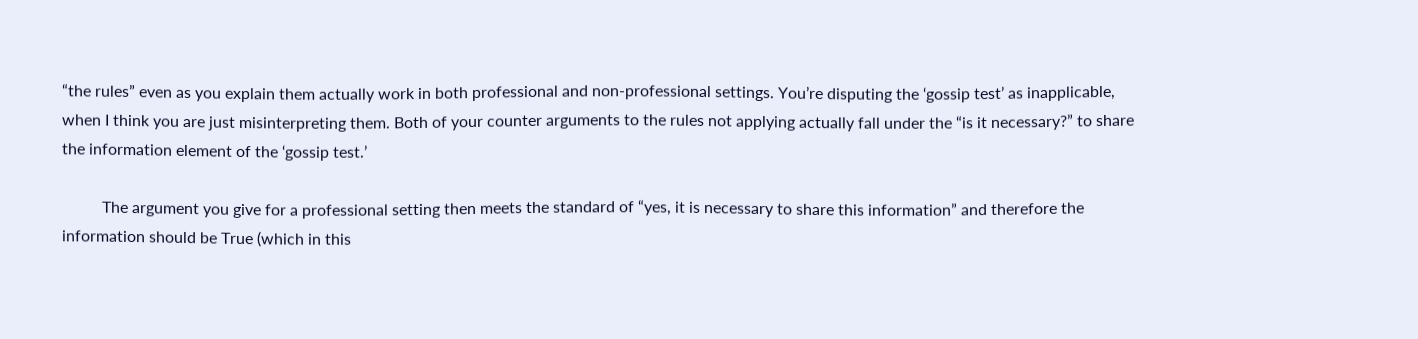“the rules” even as you explain them actually work in both professional and non-professional settings. You’re disputing the ‘gossip test’ as inapplicable, when I think you are just misinterpreting them. Both of your counter arguments to the rules not applying actually fall under the “is it necessary?” to share the information element of the ‘gossip test.’

          The argument you give for a professional setting then meets the standard of “yes, it is necessary to share this information” and therefore the information should be True (which in this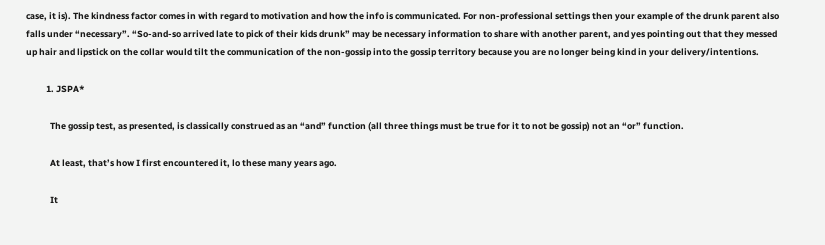case, it is). The kindness factor comes in with regard to motivation and how the info is communicated. For non-professional settings then your example of the drunk parent also falls under “necessary”. “So-and-so arrived late to pick of their kids drunk” may be necessary information to share with another parent, and yes pointing out that they messed up hair and lipstick on the collar would tilt the communication of the non-gossip into the gossip territory because you are no longer being kind in your delivery/intentions.

          1. JSPA*

            The gossip test, as presented, is classically construed as an “and” function (all three things must be true for it to not be gossip) not an “or” function.

            At least, that’s how I first encountered it, lo these many years ago.

            It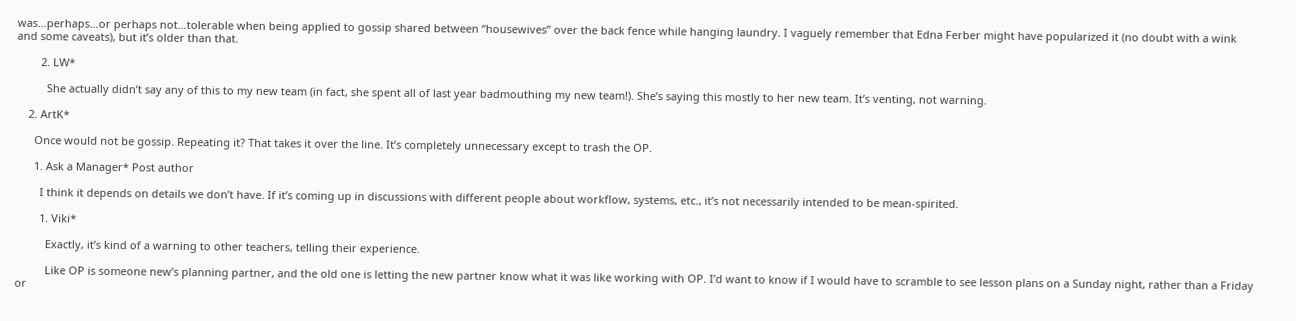was…perhaps…or perhaps not…tolerable when being applied to gossip shared between “housewives” over the back fence while hanging laundry. I vaguely remember that Edna Ferber might have popularized it (no doubt with a wink and some caveats), but it’s older than that.

        2. LW*

          She actually didn’t say any of this to my new team (in fact, she spent all of last year badmouthing my new team!). She’s saying this mostly to her new team. It’s venting, not warning.

    2. ArtK*

      Once would not be gossip. Repeating it? That takes it over the line. It’s completely unnecessary except to trash the OP.

      1. Ask a Manager* Post author

        I think it depends on details we don’t have. If it’s coming up in discussions with different people about workflow, systems, etc., it’s not necessarily intended to be mean-spirited.

        1. Viki*

          Exactly, it’s kind of a warning to other teachers, telling their experience.

          Like OP is someone new’s planning partner, and the old one is letting the new partner know what it was like working with OP. I’d want to know if I would have to scramble to see lesson plans on a Sunday night, rather than a Friday or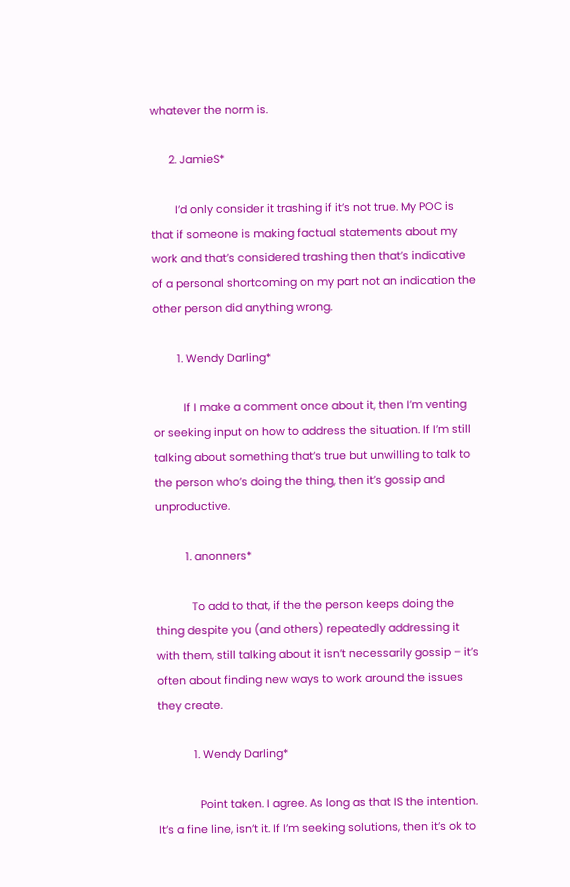whatever the norm is.

      2. JamieS*

        I’d only consider it trashing if it’s not true. My POC is that if someone is making factual statements about my work and that’s considered trashing then that’s indicative of a personal shortcoming on my part not an indication the other person did anything wrong.

        1. Wendy Darling*

          If I make a comment once about it, then I’m venting or seeking input on how to address the situation. If I’m still talking about something that’s true but unwilling to talk to the person who’s doing the thing, then it’s gossip and unproductive.

          1. anonners*

            To add to that, if the the person keeps doing the thing despite you (and others) repeatedly addressing it with them, still talking about it isn’t necessarily gossip – it’s often about finding new ways to work around the issues they create.

            1. Wendy Darling*

              Point taken. I agree. As long as that IS the intention. It’s a fine line, isn’t it. If I’m seeking solutions, then it’s ok to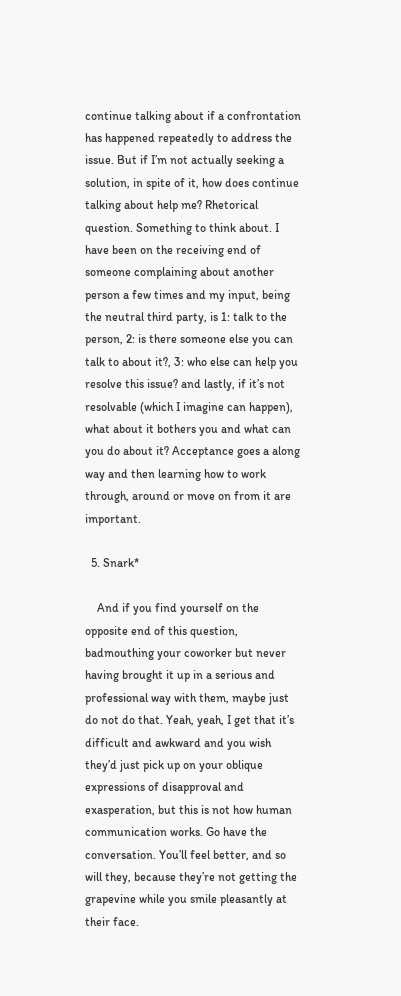continue talking about if a confrontation has happened repeatedly to address the issue. But if I’m not actually seeking a solution, in spite of it, how does continue talking about help me? Rhetorical question. Something to think about. I have been on the receiving end of someone complaining about another person a few times and my input, being the neutral third party, is 1: talk to the person, 2: is there someone else you can talk to about it?, 3: who else can help you resolve this issue? and lastly, if it’s not resolvable (which I imagine can happen), what about it bothers you and what can you do about it? Acceptance goes a along way and then learning how to work through, around or move on from it are important.

  5. Snark*

    And if you find yourself on the opposite end of this question, badmouthing your coworker but never having brought it up in a serious and professional way with them, maybe just do not do that. Yeah, yeah, I get that it’s difficult and awkward and you wish they’d just pick up on your oblique expressions of disapproval and exasperation, but this is not how human communication works. Go have the conversation. You’ll feel better, and so will they, because they’re not getting the grapevine while you smile pleasantly at their face.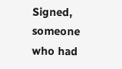Signed, someone who had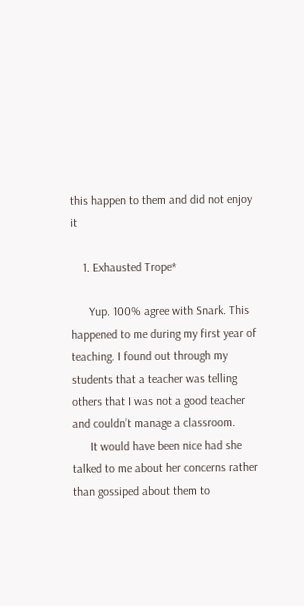this happen to them and did not enjoy it

    1. Exhausted Trope*

      Yup. 100% agree with Snark. This happened to me during my first year of teaching. I found out through my students that a teacher was telling others that I was not a good teacher and couldn’t manage a classroom.
      It would have been nice had she talked to me about her concerns rather than gossiped about them to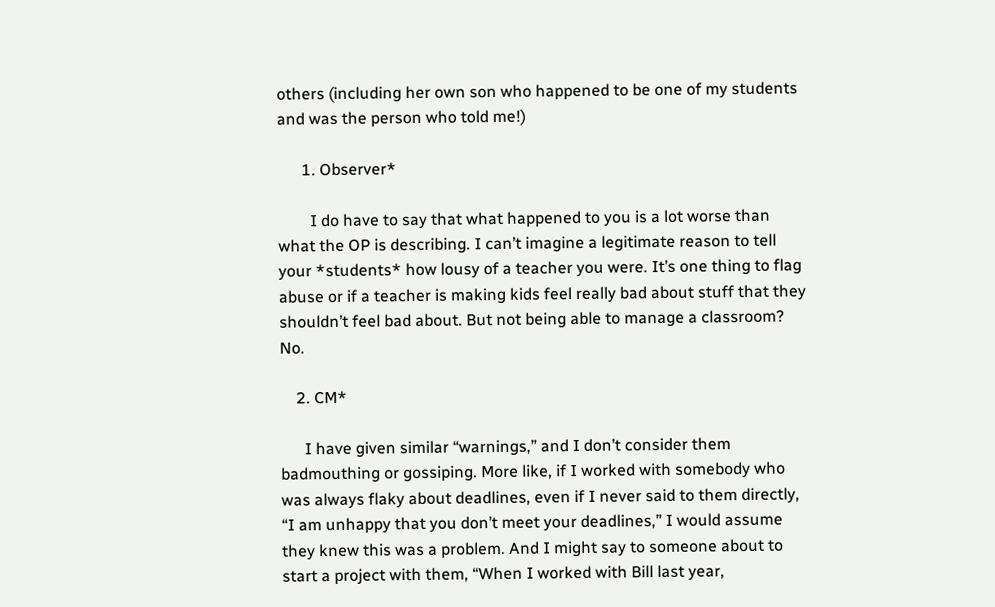others (including her own son who happened to be one of my students and was the person who told me!)

      1. Observer*

        I do have to say that what happened to you is a lot worse than what the OP is describing. I can’t imagine a legitimate reason to tell your *students* how lousy of a teacher you were. It’s one thing to flag abuse or if a teacher is making kids feel really bad about stuff that they shouldn’t feel bad about. But not being able to manage a classroom? No.

    2. CM*

      I have given similar “warnings,” and I don’t consider them badmouthing or gossiping. More like, if I worked with somebody who was always flaky about deadlines, even if I never said to them directly, “I am unhappy that you don’t meet your deadlines,” I would assume they knew this was a problem. And I might say to someone about to start a project with them, “When I worked with Bill last year,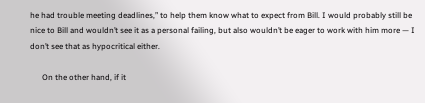he had trouble meeting deadlines,” to help them know what to expect from Bill. I would probably still be nice to Bill and wouldn’t see it as a personal failing, but also wouldn’t be eager to work with him more — I don’t see that as hypocritical either.

      On the other hand, if it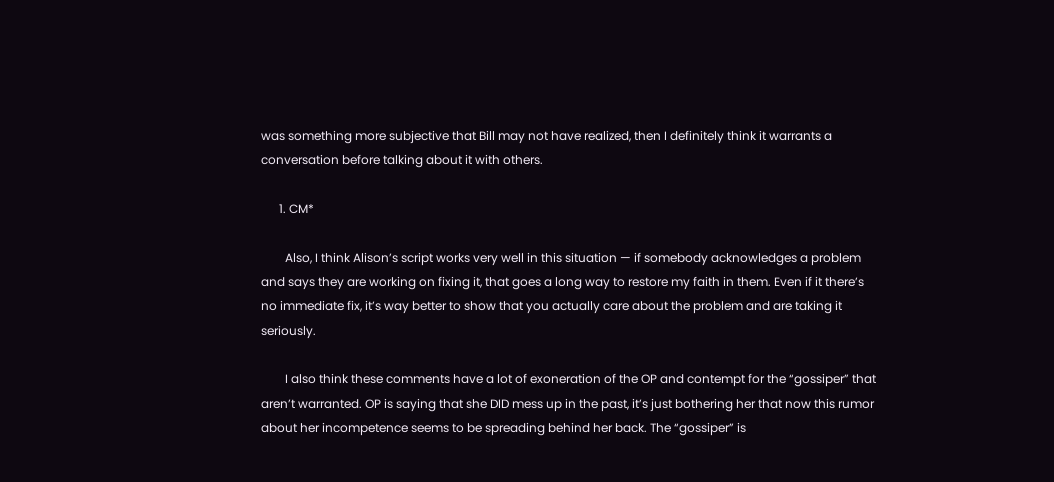was something more subjective that Bill may not have realized, then I definitely think it warrants a conversation before talking about it with others.

      1. CM*

        Also, I think Alison’s script works very well in this situation — if somebody acknowledges a problem and says they are working on fixing it, that goes a long way to restore my faith in them. Even if it there’s no immediate fix, it’s way better to show that you actually care about the problem and are taking it seriously.

        I also think these comments have a lot of exoneration of the OP and contempt for the “gossiper” that aren’t warranted. OP is saying that she DID mess up in the past, it’s just bothering her that now this rumor about her incompetence seems to be spreading behind her back. The “gossiper” is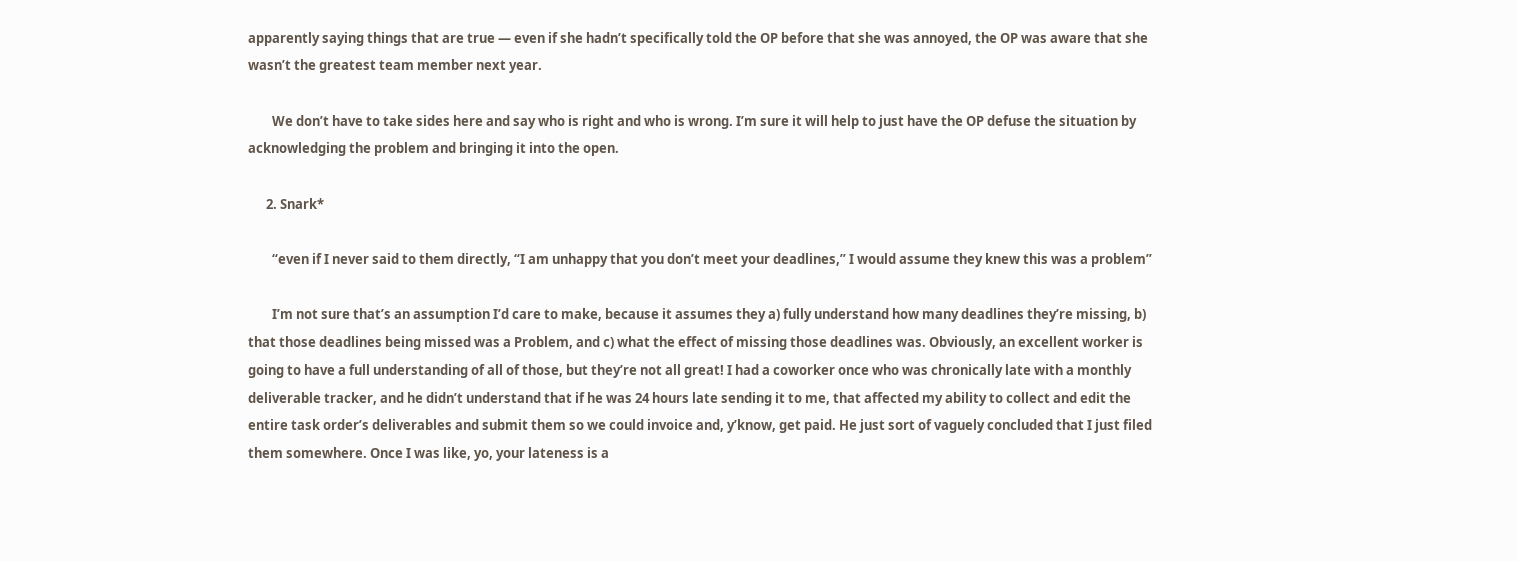apparently saying things that are true — even if she hadn’t specifically told the OP before that she was annoyed, the OP was aware that she wasn’t the greatest team member next year.

        We don’t have to take sides here and say who is right and who is wrong. I’m sure it will help to just have the OP defuse the situation by acknowledging the problem and bringing it into the open.

      2. Snark*

        “even if I never said to them directly, “I am unhappy that you don’t meet your deadlines,” I would assume they knew this was a problem”

        I’m not sure that’s an assumption I’d care to make, because it assumes they a) fully understand how many deadlines they’re missing, b) that those deadlines being missed was a Problem, and c) what the effect of missing those deadlines was. Obviously, an excellent worker is going to have a full understanding of all of those, but they’re not all great! I had a coworker once who was chronically late with a monthly deliverable tracker, and he didn’t understand that if he was 24 hours late sending it to me, that affected my ability to collect and edit the entire task order’s deliverables and submit them so we could invoice and, y’know, get paid. He just sort of vaguely concluded that I just filed them somewhere. Once I was like, yo, your lateness is a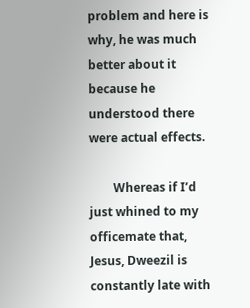problem and here is why, he was much better about it because he understood there were actual effects.

        Whereas if I’d just whined to my officemate that, Jesus, Dweezil is constantly late with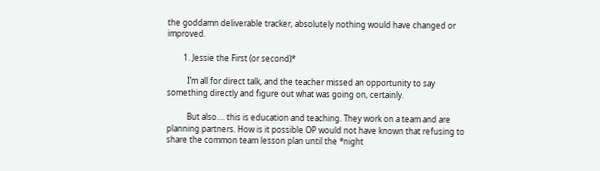the goddamn deliverable tracker, absolutely nothing would have changed or improved.

        1. Jessie the First (or second)*

          I’m all for direct talk, and the teacher missed an opportunity to say something directly and figure out what was going on, certainly.

          But also…. this is education and teaching. They work on a team and are planning partners. How is it possible OP would not have known that refusing to share the common team lesson plan until the *night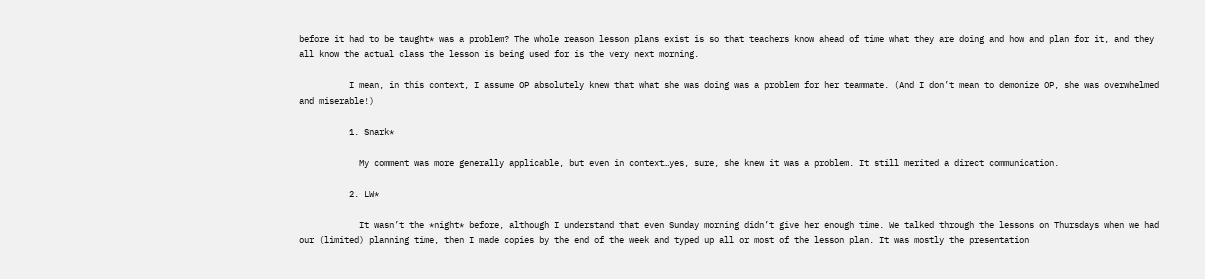before it had to be taught* was a problem? The whole reason lesson plans exist is so that teachers know ahead of time what they are doing and how and plan for it, and they all know the actual class the lesson is being used for is the very next morning.

          I mean, in this context, I assume OP absolutely knew that what she was doing was a problem for her teammate. (And I don’t mean to demonize OP, she was overwhelmed and miserable!)

          1. Snark*

            My comment was more generally applicable, but even in context…yes, sure, she knew it was a problem. It still merited a direct communication.

          2. LW*

            It wasn’t the *night* before, although I understand that even Sunday morning didn’t give her enough time. We talked through the lessons on Thursdays when we had our (limited) planning time, then I made copies by the end of the week and typed up all or most of the lesson plan. It was mostly the presentation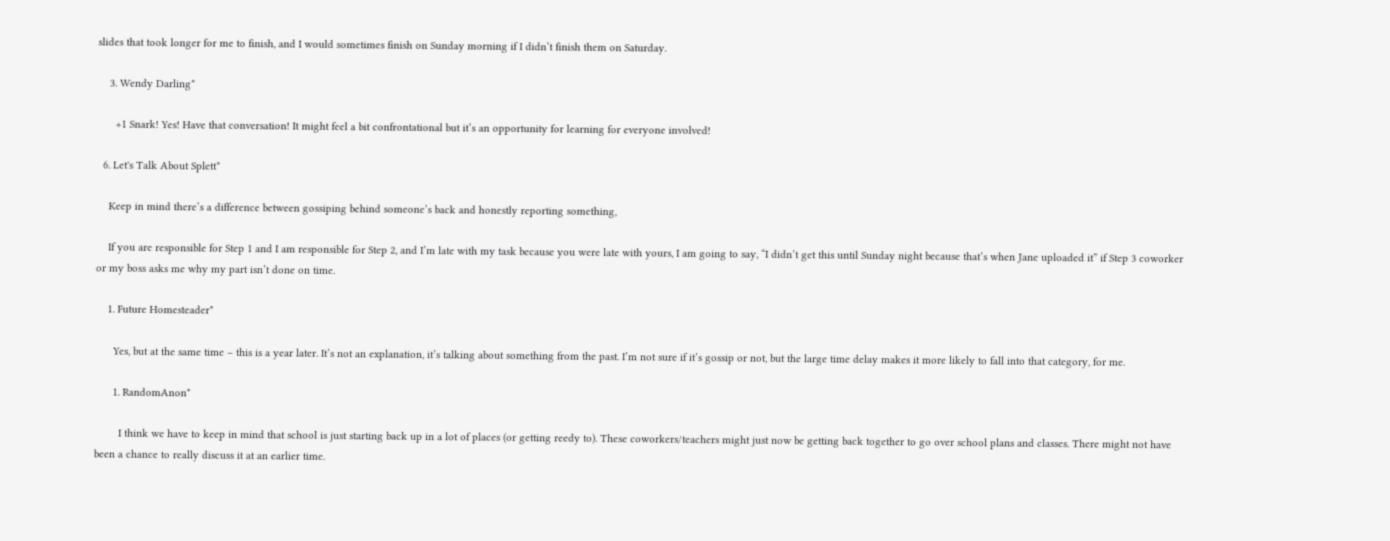slides that took longer for me to finish, and I would sometimes finish on Sunday morning if I didn’t finish them on Saturday.

    3. Wendy Darling*

      +1 Snark! Yes! Have that conversation! It might feel a bit confrontational but it’s an opportunity for learning for everyone involved!

  6. Let's Talk About Splett*

    Keep in mind there’s a difference between gossiping behind someone’s back and honestly reporting something,

    If you are responsible for Step 1 and I am responsible for Step 2, and I’m late with my task because you were late with yours, I am going to say, “I didn’t get this until Sunday night because that’s when Jane uploaded it” if Step 3 coworker or my boss asks me why my part isn’t done on time.

    1. Future Homesteader*

      Yes, but at the same time – this is a year later. It’s not an explanation, it’s talking about something from the past. I’m not sure if it’s gossip or not, but the large time delay makes it more likely to fall into that category, for me.

      1. RandomAnon*

        I think we have to keep in mind that school is just starting back up in a lot of places (or getting reedy to). These coworkers/teachers might just now be getting back together to go over school plans and classes. There might not have been a chance to really discuss it at an earlier time.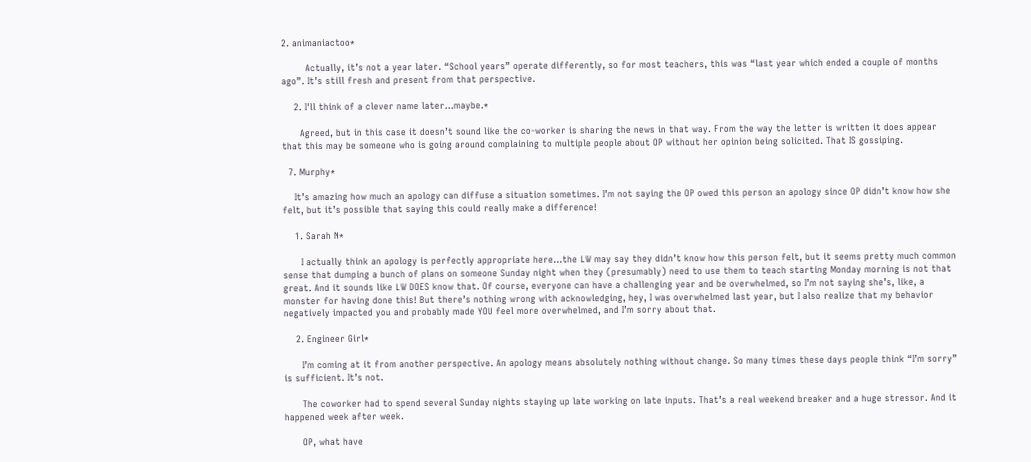2. animaniactoo*

        Actually, it’s not a year later. “School years” operate differently, so for most teachers, this was “last year which ended a couple of months ago”. It’s still fresh and present from that perspective.

    2. I'll think of a clever name later...maybe.*

      Agreed, but in this case it doesn’t sound like the co-worker is sharing the news in that way. From the way the letter is written it does appear that this may be someone who is going around complaining to multiple people about OP without her opinion being solicited. That IS gossiping.

  7. Murphy*

    It’s amazing how much an apology can diffuse a situation sometimes. I’m not saying the OP owed this person an apology since OP didn’t know how she felt, but it’s possible that saying this could really make a difference!

    1. Sarah N*

      I actually think an apology is perfectly appropriate here…the LW may say they didn’t know how this person felt, but it seems pretty much common sense that dumping a bunch of plans on someone Sunday night when they (presumably) need to use them to teach starting Monday morning is not that great. And it sounds like LW DOES know that. Of course, everyone can have a challenging year and be overwhelmed, so I’m not saying she’s, like, a monster for having done this! But there’s nothing wrong with acknowledging, hey, I was overwhelmed last year, but I also realize that my behavior negatively impacted you and probably made YOU feel more overwhelmed, and I’m sorry about that.

    2. Engineer Girl*

      I’m coming at it from another perspective. An apology means absolutely nothing without change. So many times these days people think “I’m sorry” is sufficient. It’s not.

      The coworker had to spend several Sunday nights staying up late working on late inputs. That’s a real weekend breaker and a huge stressor. And it happened week after week.

      OP, what have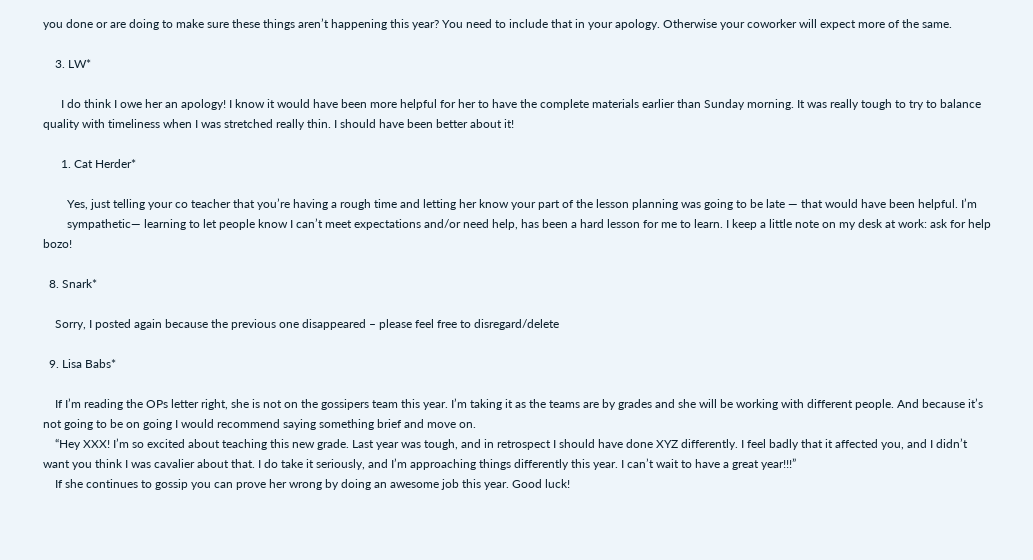you done or are doing to make sure these things aren’t happening this year? You need to include that in your apology. Otherwise your coworker will expect more of the same.

    3. LW*

      I do think I owe her an apology! I know it would have been more helpful for her to have the complete materials earlier than Sunday morning. It was really tough to try to balance quality with timeliness when I was stretched really thin. I should have been better about it!

      1. Cat Herder*

        Yes, just telling your co teacher that you’re having a rough time and letting her know your part of the lesson planning was going to be late — that would have been helpful. I’m
        sympathetic— learning to let people know I can’t meet expectations and/or need help, has been a hard lesson for me to learn. I keep a little note on my desk at work: ask for help bozo!

  8. Snark*

    Sorry, I posted again because the previous one disappeared – please feel free to disregard/delete

  9. Lisa Babs*

    If I’m reading the OPs letter right, she is not on the gossipers team this year. I’m taking it as the teams are by grades and she will be working with different people. And because it’s not going to be on going I would recommend saying something brief and move on.
    “Hey XXX! I’m so excited about teaching this new grade. Last year was tough, and in retrospect I should have done XYZ differently. I feel badly that it affected you, and I didn’t want you think I was cavalier about that. I do take it seriously, and I’m approaching things differently this year. I can’t wait to have a great year!!!”
    If she continues to gossip you can prove her wrong by doing an awesome job this year. Good luck!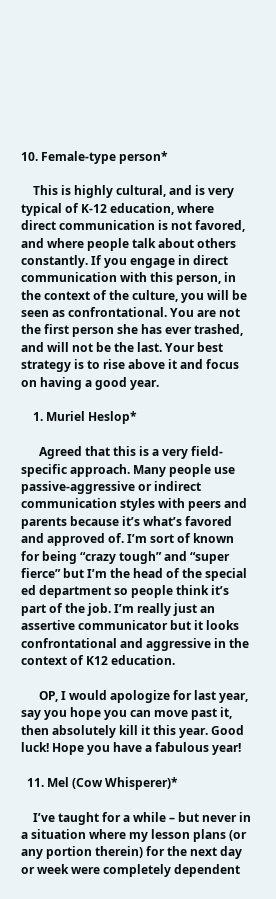10. Female-type person*

    This is highly cultural, and is very typical of K-12 education, where direct communication is not favored, and where people talk about others constantly. If you engage in direct communication with this person, in the context of the culture, you will be seen as confrontational. You are not the first person she has ever trashed, and will not be the last. Your best strategy is to rise above it and focus on having a good year.

    1. Muriel Heslop*

      Agreed that this is a very field-specific approach. Many people use passive-aggressive or indirect communication styles with peers and parents because it’s what’s favored and approved of. I’m sort of known for being “crazy tough” and “super fierce” but I’m the head of the special ed department so people think it’s part of the job. I’m really just an assertive communicator but it looks confrontational and aggressive in the context of K12 education.

      OP, I would apologize for last year, say you hope you can move past it, then absolutely kill it this year. Good luck! Hope you have a fabulous year!

  11. Mel (Cow Whisperer)*

    I’ve taught for a while – but never in a situation where my lesson plans (or any portion therein) for the next day or week were completely dependent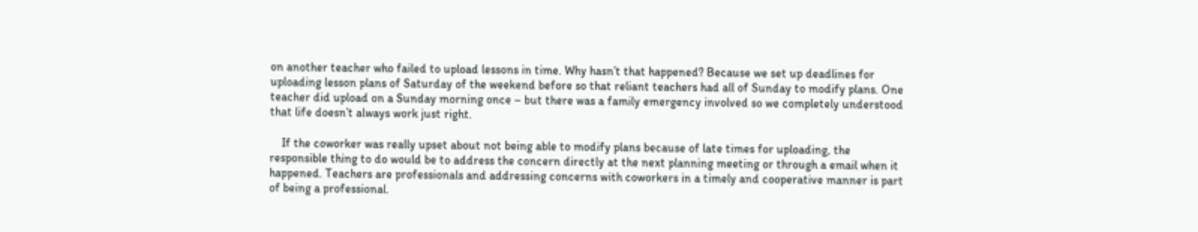on another teacher who failed to upload lessons in time. Why hasn’t that happened? Because we set up deadlines for uploading lesson plans of Saturday of the weekend before so that reliant teachers had all of Sunday to modify plans. One teacher did upload on a Sunday morning once – but there was a family emergency involved so we completely understood that life doesn’t always work just right.

    If the coworker was really upset about not being able to modify plans because of late times for uploading, the responsible thing to do would be to address the concern directly at the next planning meeting or through a email when it happened. Teachers are professionals and addressing concerns with coworkers in a timely and cooperative manner is part of being a professional.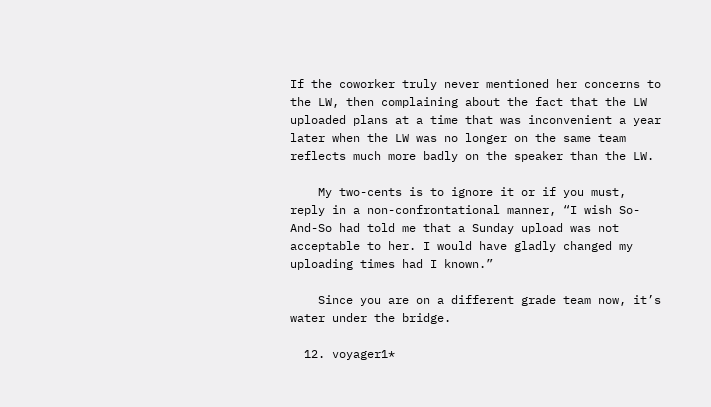If the coworker truly never mentioned her concerns to the LW, then complaining about the fact that the LW uploaded plans at a time that was inconvenient a year later when the LW was no longer on the same team reflects much more badly on the speaker than the LW.

    My two-cents is to ignore it or if you must, reply in a non-confrontational manner, “I wish So-And-So had told me that a Sunday upload was not acceptable to her. I would have gladly changed my uploading times had I known.”

    Since you are on a different grade team now, it’s water under the bridge.

  12. voyager1*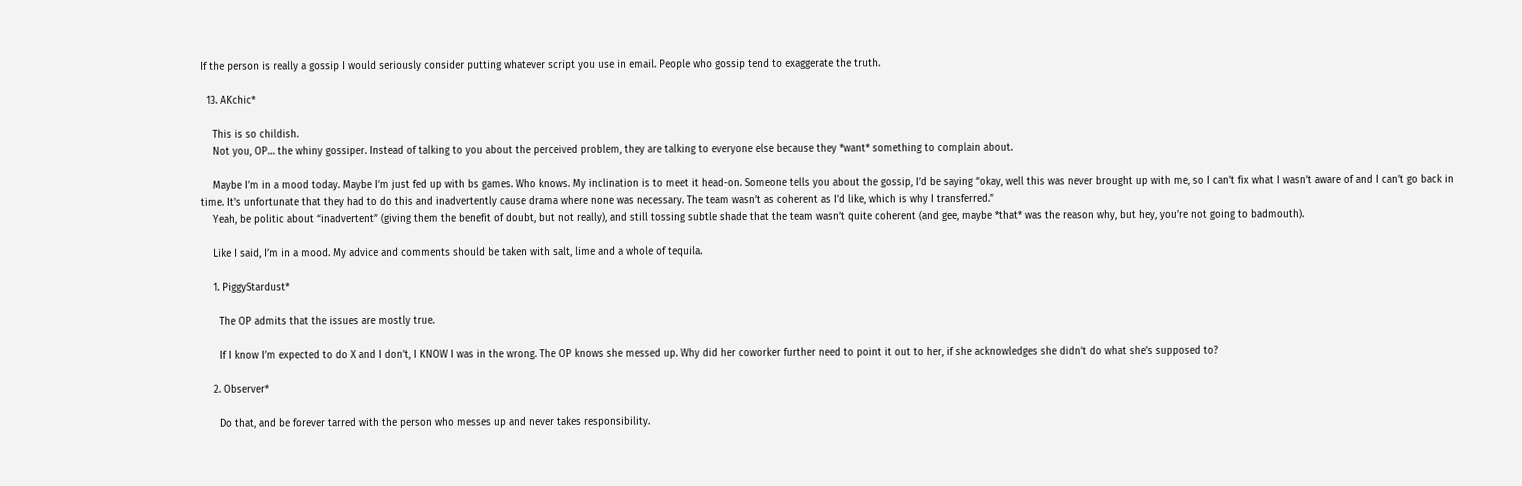If the person is really a gossip I would seriously consider putting whatever script you use in email. People who gossip tend to exaggerate the truth.

  13. AKchic*

    This is so childish.
    Not you, OP… the whiny gossiper. Instead of talking to you about the perceived problem, they are talking to everyone else because they *want* something to complain about.

    Maybe I’m in a mood today. Maybe I’m just fed up with bs games. Who knows. My inclination is to meet it head-on. Someone tells you about the gossip, I’d be saying “okay, well this was never brought up with me, so I can’t fix what I wasn’t aware of and I can’t go back in time. It’s unfortunate that they had to do this and inadvertently cause drama where none was necessary. The team wasn’t as coherent as I’d like, which is why I transferred.”
    Yeah, be politic about “inadvertent” (giving them the benefit of doubt, but not really), and still tossing subtle shade that the team wasn’t quite coherent (and gee, maybe *that* was the reason why, but hey, you’re not going to badmouth).

    Like I said, I’m in a mood. My advice and comments should be taken with salt, lime and a whole of tequila.

    1. PiggyStardust*

      The OP admits that the issues are mostly true.

      If I know I’m expected to do X and I don’t, I KNOW I was in the wrong. The OP knows she messed up. Why did her coworker further need to point it out to her, if she acknowledges she didn’t do what she’s supposed to?

    2. Observer*

      Do that, and be forever tarred with the person who messes up and never takes responsibility.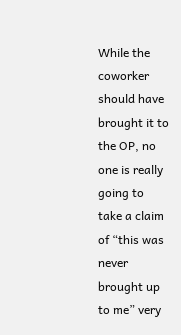While the coworker should have brought it to the OP, no one is really going to take a claim of “this was never brought up to me” very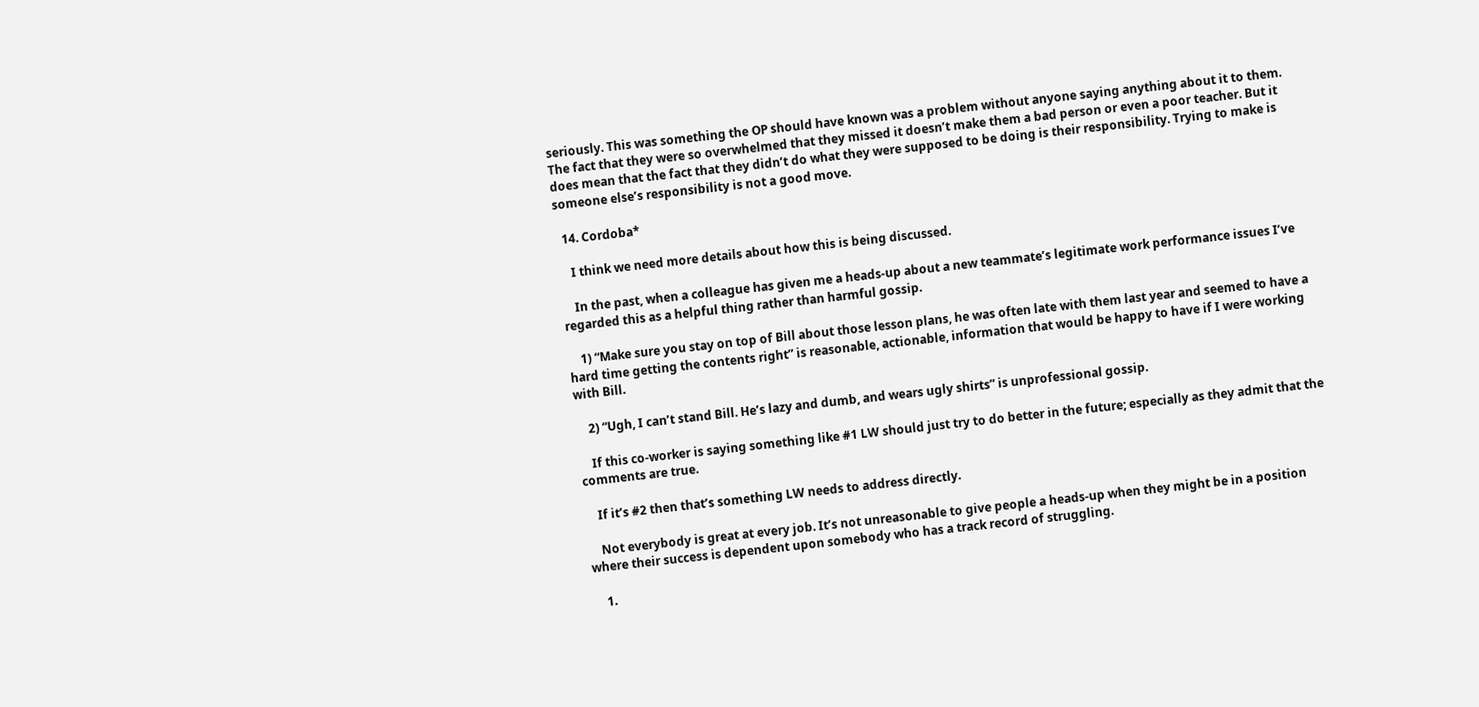seriously. This was something the OP should have known was a problem without anyone saying anything about it to them. The fact that they were so overwhelmed that they missed it doesn’t make them a bad person or even a poor teacher. But it does mean that the fact that they didn’t do what they were supposed to be doing is their responsibility. Trying to make is someone else’s responsibility is not a good move.

  14. Cordoba*

    I think we need more details about how this is being discussed.

    In the past, when a colleague has given me a heads-up about a new teammate’s legitimate work performance issues I’ve regarded this as a helpful thing rather than harmful gossip.

    1) “Make sure you stay on top of Bill about those lesson plans, he was often late with them last year and seemed to have a hard time getting the contents right” is reasonable, actionable, information that would be happy to have if I were working with Bill.

    2) “Ugh, I can’t stand Bill. He’s lazy and dumb, and wears ugly shirts” is unprofessional gossip.

    If this co-worker is saying something like #1 LW should just try to do better in the future; especially as they admit that the comments are true.

    If it’s #2 then that’s something LW needs to address directly.

    Not everybody is great at every job. It’s not unreasonable to give people a heads-up when they might be in a position where their success is dependent upon somebody who has a track record of struggling.

    1.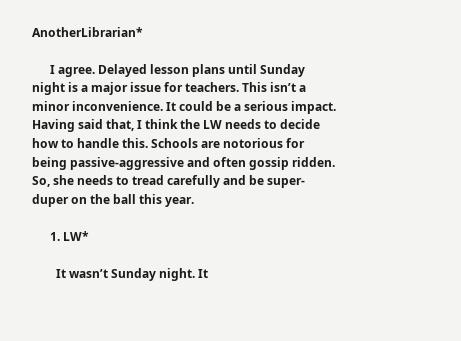AnotherLibrarian*

      I agree. Delayed lesson plans until Sunday night is a major issue for teachers. This isn’t a minor inconvenience. It could be a serious impact. Having said that, I think the LW needs to decide how to handle this. Schools are notorious for being passive-aggressive and often gossip ridden. So, she needs to tread carefully and be super-duper on the ball this year.

      1. LW*

        It wasn’t Sunday night. It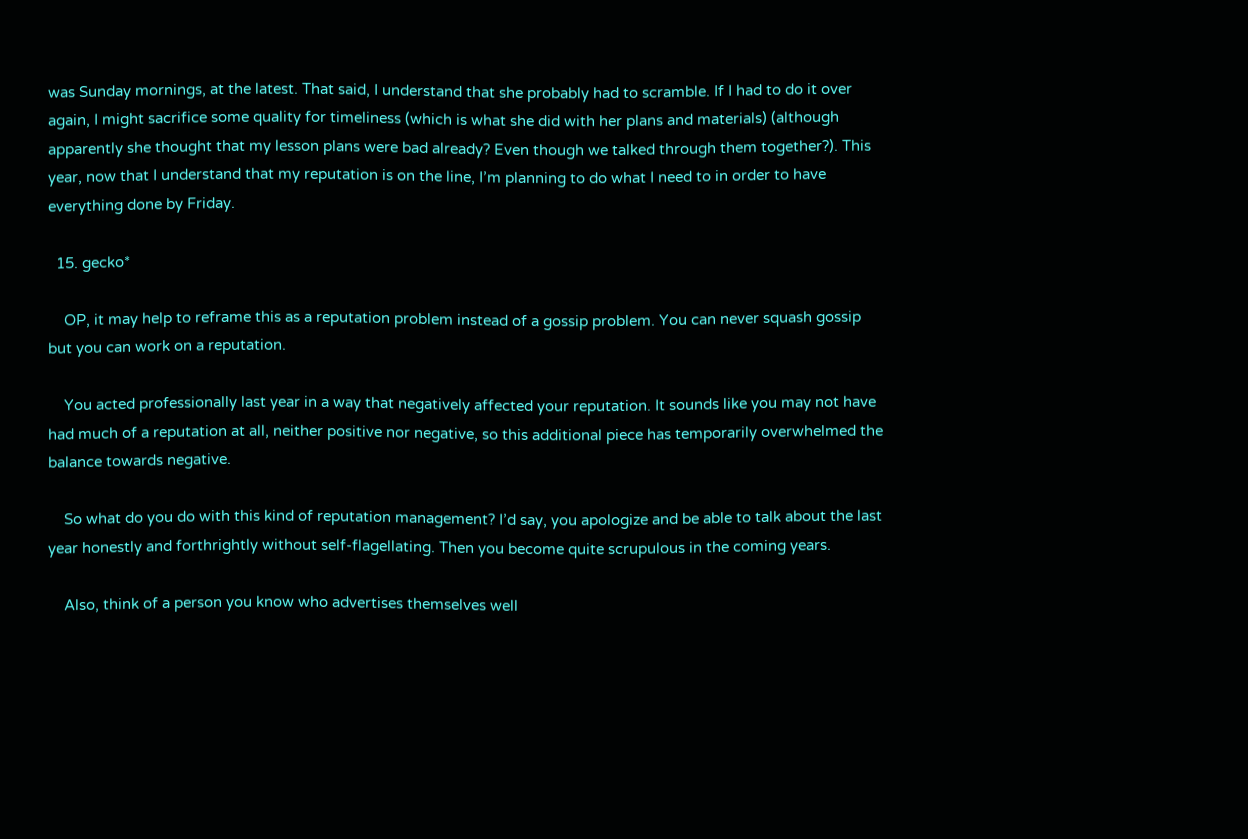was Sunday mornings, at the latest. That said, I understand that she probably had to scramble. If I had to do it over again, I might sacrifice some quality for timeliness (which is what she did with her plans and materials) (although apparently she thought that my lesson plans were bad already? Even though we talked through them together?). This year, now that I understand that my reputation is on the line, I’m planning to do what I need to in order to have everything done by Friday.

  15. gecko*

    OP, it may help to reframe this as a reputation problem instead of a gossip problem. You can never squash gossip but you can work on a reputation.

    You acted professionally last year in a way that negatively affected your reputation. It sounds like you may not have had much of a reputation at all, neither positive nor negative, so this additional piece has temporarily overwhelmed the balance towards negative.

    So what do you do with this kind of reputation management? I’d say, you apologize and be able to talk about the last year honestly and forthrightly without self-flagellating. Then you become quite scrupulous in the coming years.

    Also, think of a person you know who advertises themselves well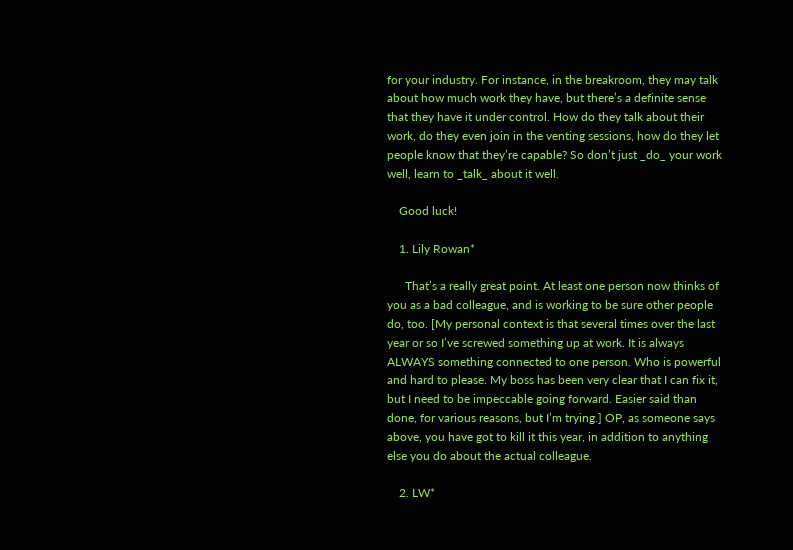for your industry. For instance, in the breakroom, they may talk about how much work they have, but there’s a definite sense that they have it under control. How do they talk about their work, do they even join in the venting sessions, how do they let people know that they’re capable? So don’t just _do_ your work well, learn to _talk_ about it well.

    Good luck!

    1. Lily Rowan*

      That’s a really great point. At least one person now thinks of you as a bad colleague, and is working to be sure other people do, too. [My personal context is that several times over the last year or so I’ve screwed something up at work. It is always ALWAYS something connected to one person. Who is powerful and hard to please. My boss has been very clear that I can fix it, but I need to be impeccable going forward. Easier said than done, for various reasons, but I’m trying.] OP, as someone says above, you have got to kill it this year, in addition to anything else you do about the actual colleague.

    2. LW*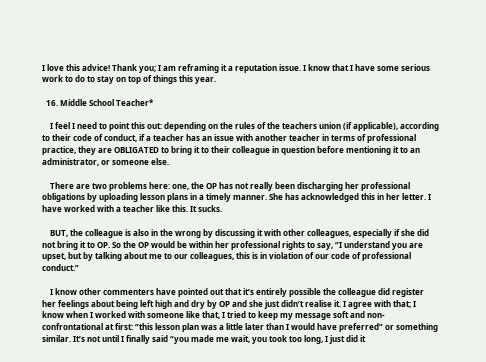I love this advice! Thank you; I am reframing it a reputation issue. I know that I have some serious work to do to stay on top of things this year.

  16. Middle School Teacher*

    I feel I need to point this out: depending on the rules of the teachers union (if applicable), according to their code of conduct, if a teacher has an issue with another teacher in terms of professional practice, they are OBLIGATED to bring it to their colleague in question before mentioning it to an administrator, or someone else.

    There are two problems here: one, the OP has not really been discharging her professional obligations by uploading lesson plans in a timely manner. She has acknowledged this in her letter. I have worked with a teacher like this. It sucks.

    BUT, the colleague is also in the wrong by discussing it with other colleagues, especially if she did not bring it to OP. So the OP would be within her professional rights to say, “I understand you are upset, but by talking about me to our colleagues, this is in violation of our code of professional conduct.”

    I know other commenters have pointed out that it’s entirely possible the colleague did register her feelings about being left high and dry by OP and she just didn’t realise it. I agree with that; I know when I worked with someone like that, I tried to keep my message soft and non-confrontational at first: “this lesson plan was a little later than I would have preferred” or something similar. It’s not until I finally said “you made me wait, you took too long, I just did it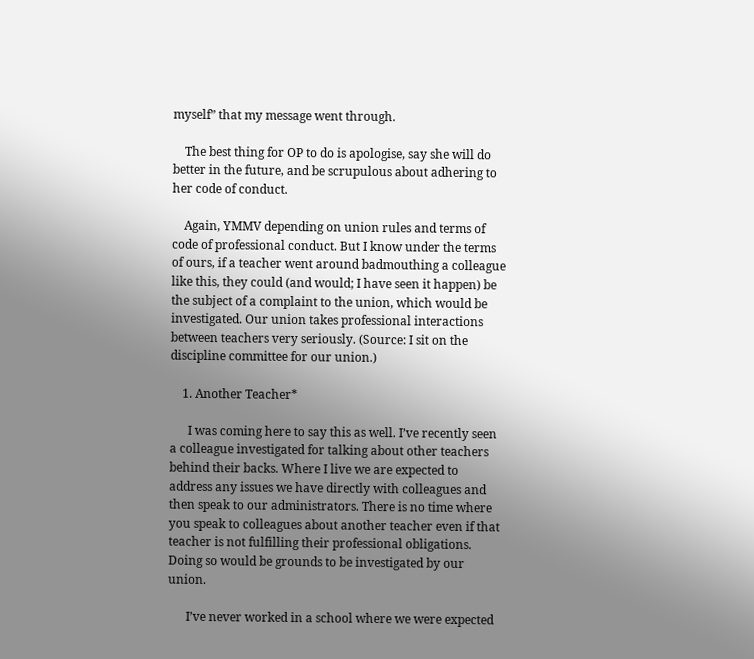myself” that my message went through.

    The best thing for OP to do is apologise, say she will do better in the future, and be scrupulous about adhering to her code of conduct.

    Again, YMMV depending on union rules and terms of code of professional conduct. But I know under the terms of ours, if a teacher went around badmouthing a colleague like this, they could (and would; I have seen it happen) be the subject of a complaint to the union, which would be investigated. Our union takes professional interactions between teachers very seriously. (Source: I sit on the discipline committee for our union.)

    1. Another Teacher*

      I was coming here to say this as well. I’ve recently seen a colleague investigated for talking about other teachers behind their backs. Where I live we are expected to address any issues we have directly with colleagues and then speak to our administrators. There is no time where you speak to colleagues about another teacher even if that teacher is not fulfilling their professional obligations. Doing so would be grounds to be investigated by our union.

      I’ve never worked in a school where we were expected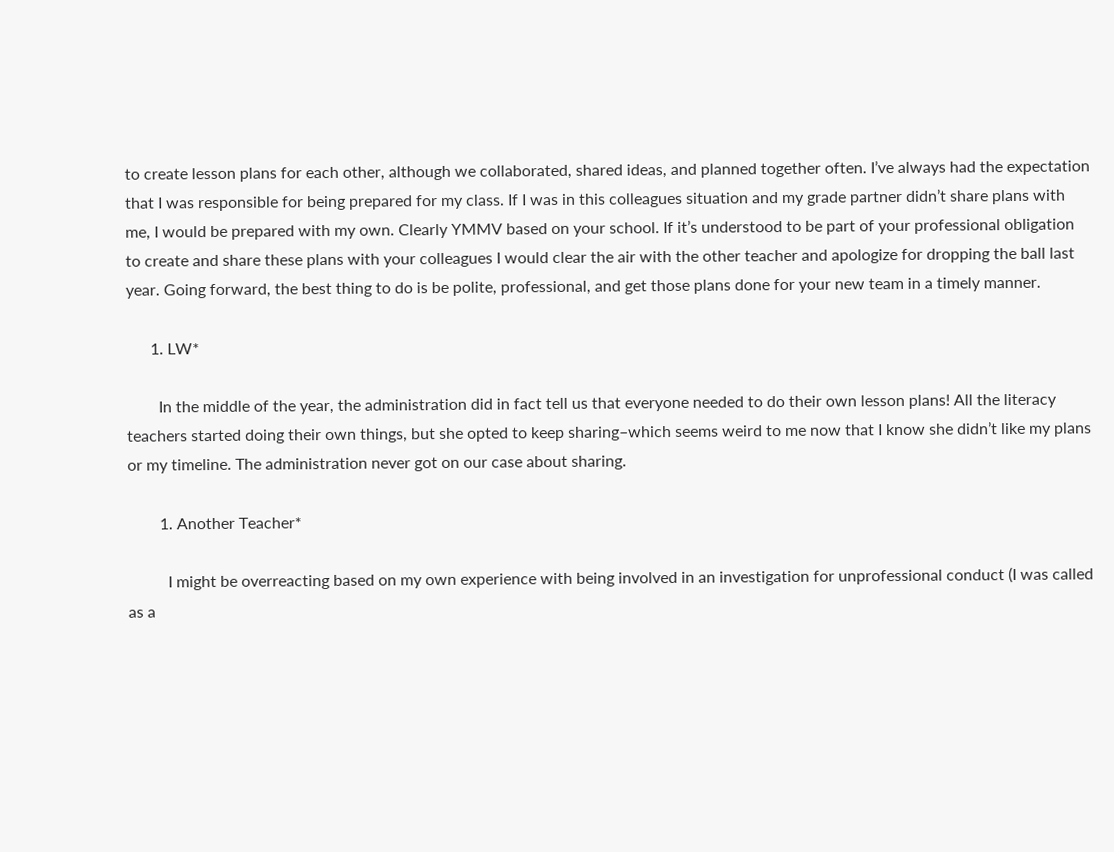to create lesson plans for each other, although we collaborated, shared ideas, and planned together often. I’ve always had the expectation that I was responsible for being prepared for my class. If I was in this colleagues situation and my grade partner didn’t share plans with me, I would be prepared with my own. Clearly YMMV based on your school. If it’s understood to be part of your professional obligation to create and share these plans with your colleagues I would clear the air with the other teacher and apologize for dropping the ball last year. Going forward, the best thing to do is be polite, professional, and get those plans done for your new team in a timely manner.

      1. LW*

        In the middle of the year, the administration did in fact tell us that everyone needed to do their own lesson plans! All the literacy teachers started doing their own things, but she opted to keep sharing–which seems weird to me now that I know she didn’t like my plans or my timeline. The administration never got on our case about sharing.

        1. Another Teacher*

          I might be overreacting based on my own experience with being involved in an investigation for unprofessional conduct (I was called as a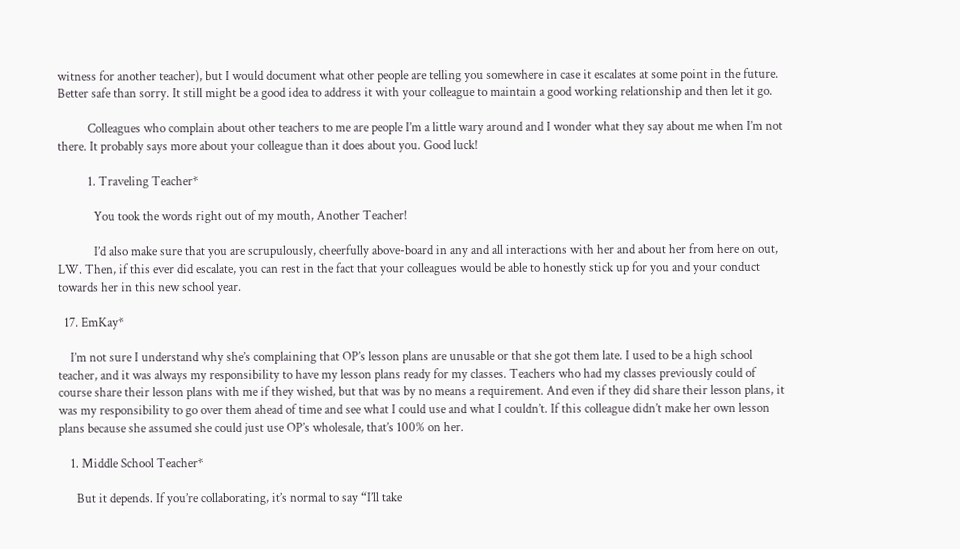witness for another teacher), but I would document what other people are telling you somewhere in case it escalates at some point in the future. Better safe than sorry. It still might be a good idea to address it with your colleague to maintain a good working relationship and then let it go.

          Colleagues who complain about other teachers to me are people I’m a little wary around and I wonder what they say about me when I’m not there. It probably says more about your colleague than it does about you. Good luck!

          1. Traveling Teacher*

            You took the words right out of my mouth, Another Teacher!

            I’d also make sure that you are scrupulously, cheerfully above-board in any and all interactions with her and about her from here on out, LW. Then, if this ever did escalate, you can rest in the fact that your colleagues would be able to honestly stick up for you and your conduct towards her in this new school year.

  17. EmKay*

    I’m not sure I understand why she’s complaining that OP’s lesson plans are unusable or that she got them late. I used to be a high school teacher, and it was always my responsibility to have my lesson plans ready for my classes. Teachers who had my classes previously could of course share their lesson plans with me if they wished, but that was by no means a requirement. And even if they did share their lesson plans, it was my responsibility to go over them ahead of time and see what I could use and what I couldn’t. If this colleague didn’t make her own lesson plans because she assumed she could just use OP’s wholesale, that’s 100% on her.

    1. Middle School Teacher*

      But it depends. If you’re collaborating, it’s normal to say “I’ll take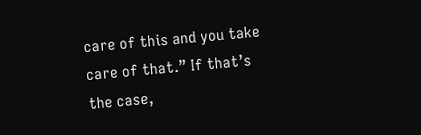care of this and you take care of that.” If that’s the case,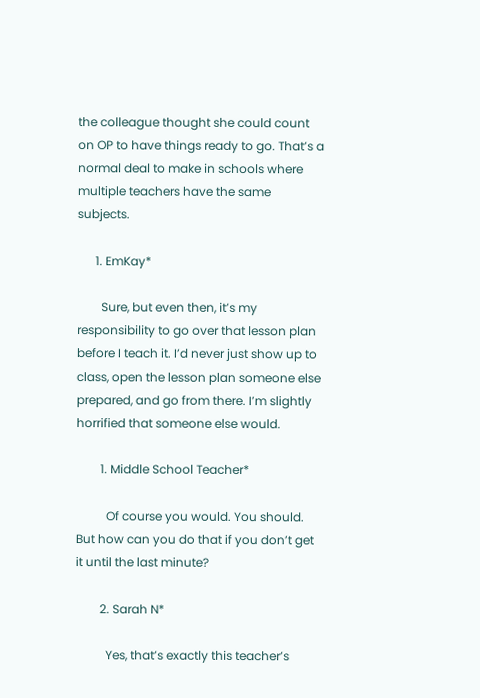the colleague thought she could count on OP to have things ready to go. That’s a normal deal to make in schools where multiple teachers have the same subjects.

      1. EmKay*

        Sure, but even then, it’s my responsibility to go over that lesson plan before I teach it. I’d never just show up to class, open the lesson plan someone else prepared, and go from there. I’m slightly horrified that someone else would.

        1. Middle School Teacher*

          Of course you would. You should. But how can you do that if you don’t get it until the last minute?

        2. Sarah N*

          Yes, that’s exactly this teacher’s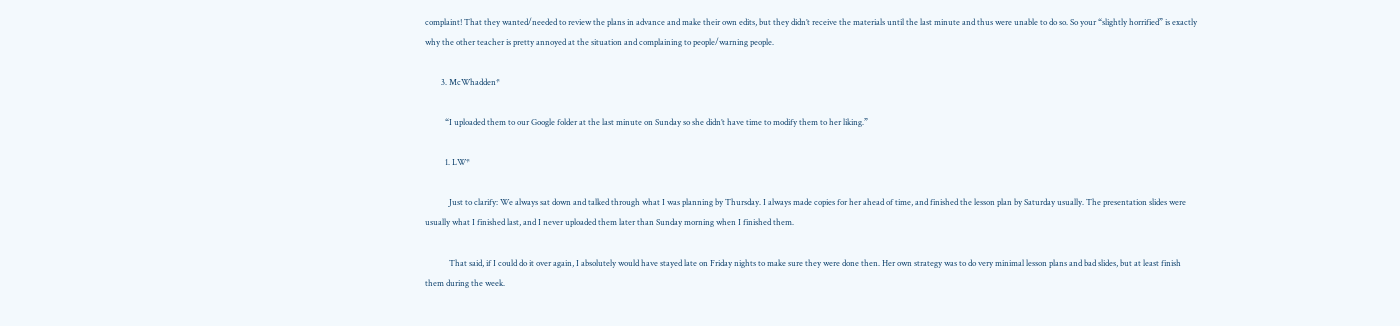complaint! That they wanted/needed to review the plans in advance and make their own edits, but they didn’t receive the materials until the last minute and thus were unable to do so. So your “slightly horrified” is exactly why the other teacher is pretty annoyed at the situation and complaining to people/warning people.

        3. McWhadden*

          “I uploaded them to our Google folder at the last minute on Sunday so she didn’t have time to modify them to her liking.”

          1. LW*

            Just to clarify: We always sat down and talked through what I was planning by Thursday. I always made copies for her ahead of time, and finished the lesson plan by Saturday usually. The presentation slides were usually what I finished last, and I never uploaded them later than Sunday morning when I finished them.

            That said, if I could do it over again, I absolutely would have stayed late on Friday nights to make sure they were done then. Her own strategy was to do very minimal lesson plans and bad slides, but at least finish them during the week.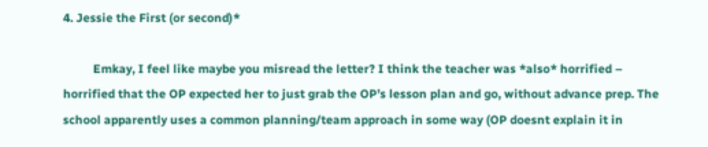4. Jessie the First (or second)*

          Emkay, I feel like maybe you misread the letter? I think the teacher was *also* horrified – horrified that the OP expected her to just grab the OP’s lesson plan and go, without advance prep. The school apparently uses a common planning/team approach in some way (OP doesnt explain it in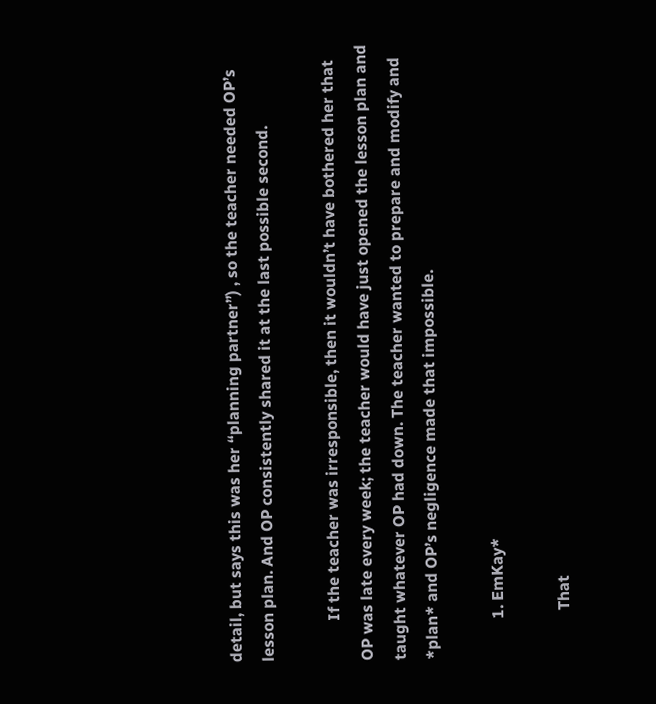detail, but says this was her “planning partner”) , so the teacher needed OP’s lesson plan. And OP consistently shared it at the last possible second.

          If the teacher was irresponsible, then it wouldn’t have bothered her that OP was late every week; the teacher would have just opened the lesson plan and taught whatever OP had down. The teacher wanted to prepare and modify and *plan* and OP’s negligence made that impossible.

          1. EmKay*

            That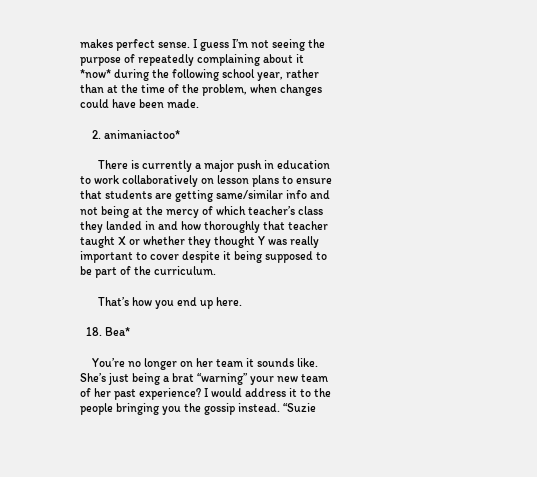makes perfect sense. I guess I’m not seeing the purpose of repeatedly complaining about it *now* during the following school year, rather than at the time of the problem, when changes could have been made.

    2. animaniactoo*

      There is currently a major push in education to work collaboratively on lesson plans to ensure that students are getting same/similar info and not being at the mercy of which teacher’s class they landed in and how thoroughly that teacher taught X or whether they thought Y was really important to cover despite it being supposed to be part of the curriculum.

      That’s how you end up here.

  18. Bea*

    You’re no longer on her team it sounds like. She’s just being a brat “warning” your new team of her past experience? I would address it to the people bringing you the gossip instead. “Suzie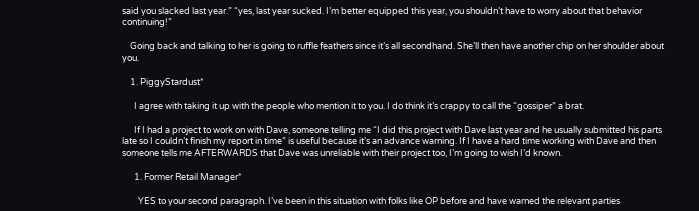said you slacked last year.” “yes, last year sucked. I’m better equipped this year, you shouldn’t have to worry about that behavior continuing!”

    Going back and talking to her is going to ruffle feathers since it’s all secondhand. She’ll then have another chip on her shoulder about you.

    1. PiggyStardust*

      I agree with taking it up with the people who mention it to you. I do think it’s crappy to call the “gossiper” a brat.

      If I had a project to work on with Dave, someone telling me “I did this project with Dave last year and he usually submitted his parts late so I couldn’t finish my report in time” is useful because it’s an advance warning. If I have a hard time working with Dave and then someone tells me AFTERWARDS that Dave was unreliable with their project too, I’m going to wish I’d known.

      1. Former Retail Manager*

        YES to your second paragraph. I’ve been in this situation with folks like OP before and have warned the relevant parties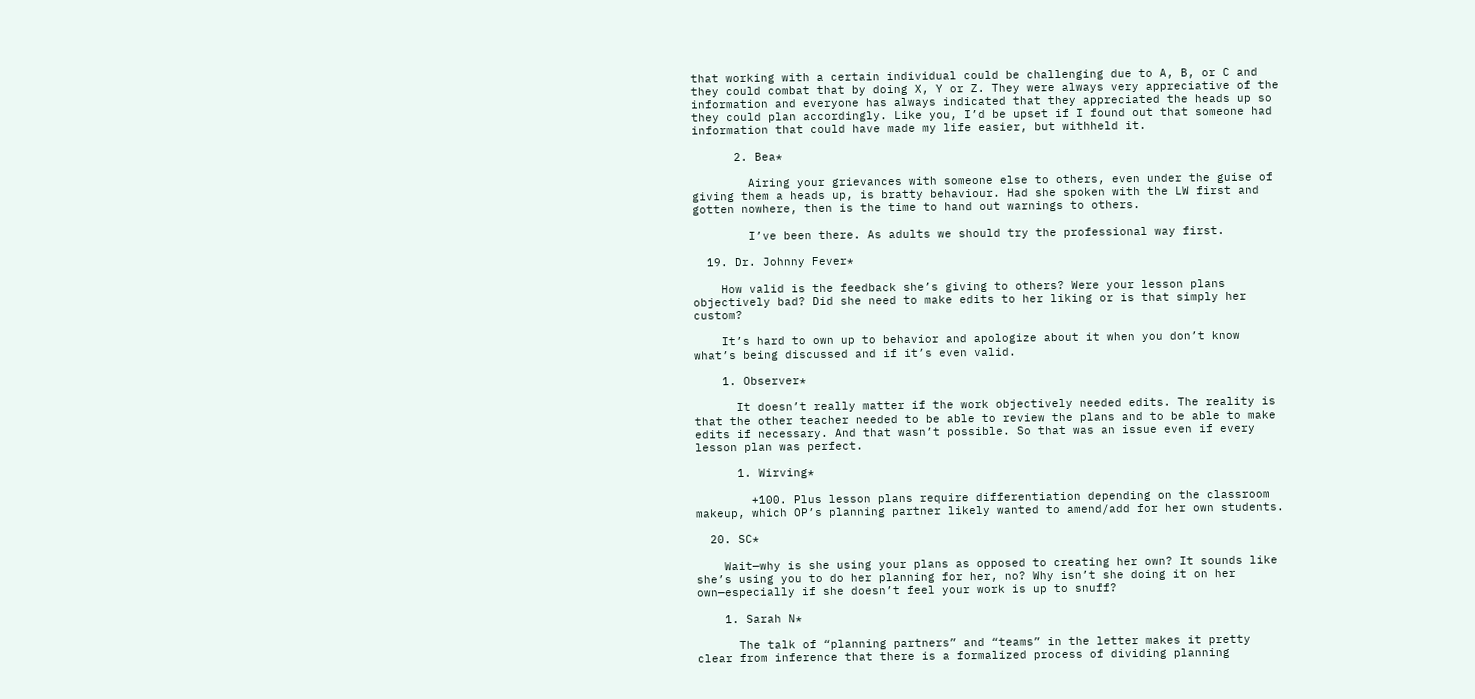that working with a certain individual could be challenging due to A, B, or C and they could combat that by doing X, Y or Z. They were always very appreciative of the information and everyone has always indicated that they appreciated the heads up so they could plan accordingly. Like you, I’d be upset if I found out that someone had information that could have made my life easier, but withheld it.

      2. Bea*

        Airing your grievances with someone else to others, even under the guise of giving them a heads up, is bratty behaviour. Had she spoken with the LW first and gotten nowhere, then is the time to hand out warnings to others.

        I’ve been there. As adults we should try the professional way first.

  19. Dr. Johnny Fever*

    How valid is the feedback she’s giving to others? Were your lesson plans objectively bad? Did she need to make edits to her liking or is that simply her custom?

    It’s hard to own up to behavior and apologize about it when you don’t know what’s being discussed and if it’s even valid.

    1. Observer*

      It doesn’t really matter if the work objectively needed edits. The reality is that the other teacher needed to be able to review the plans and to be able to make edits if necessary. And that wasn’t possible. So that was an issue even if every lesson plan was perfect.

      1. Wirving*

        +100. Plus lesson plans require differentiation depending on the classroom makeup, which OP’s planning partner likely wanted to amend/add for her own students.

  20. SC*

    Wait—why is she using your plans as opposed to creating her own? It sounds like she’s using you to do her planning for her, no? Why isn’t she doing it on her own—especially if she doesn’t feel your work is up to snuff?

    1. Sarah N*

      The talk of “planning partners” and “teams” in the letter makes it pretty clear from inference that there is a formalized process of dividing planning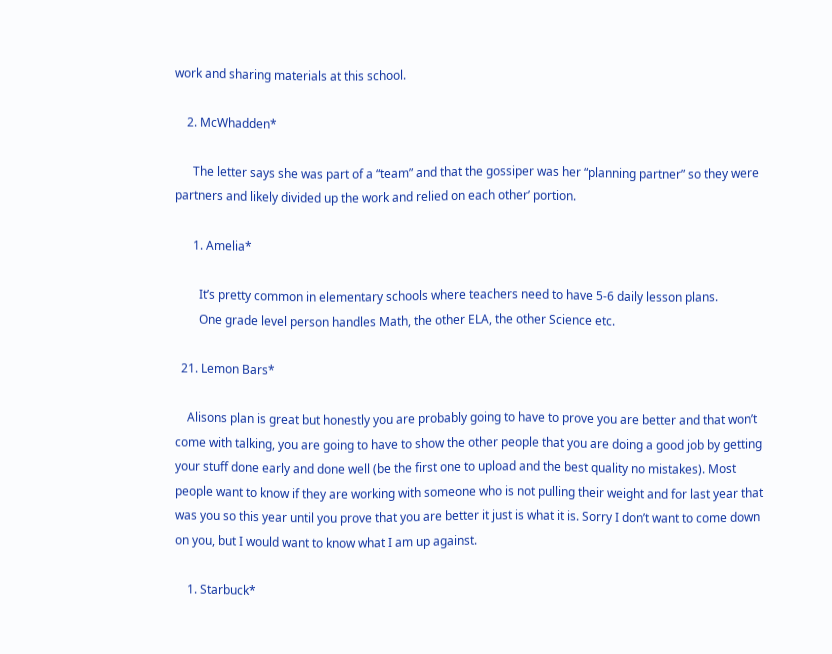work and sharing materials at this school.

    2. McWhadden*

      The letter says she was part of a “team” and that the gossiper was her “planning partner” so they were partners and likely divided up the work and relied on each other’ portion.

      1. Amelia*

        It’s pretty common in elementary schools where teachers need to have 5-6 daily lesson plans.
        One grade level person handles Math, the other ELA, the other Science etc.

  21. Lemon Bars*

    Alisons plan is great but honestly you are probably going to have to prove you are better and that won’t come with talking, you are going to have to show the other people that you are doing a good job by getting your stuff done early and done well (be the first one to upload and the best quality no mistakes). Most people want to know if they are working with someone who is not pulling their weight and for last year that was you so this year until you prove that you are better it just is what it is. Sorry I don’t want to come down on you, but I would want to know what I am up against.

    1. Starbuck*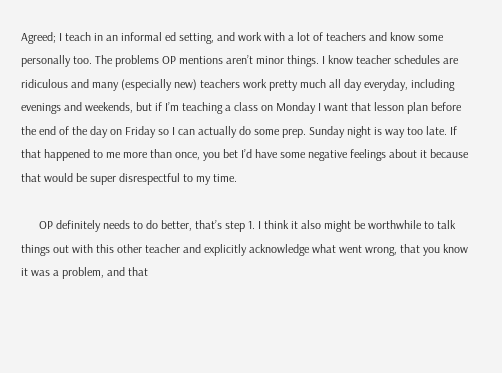Agreed; I teach in an informal ed setting, and work with a lot of teachers and know some personally too. The problems OP mentions aren’t minor things. I know teacher schedules are ridiculous and many (especially new) teachers work pretty much all day everyday, including evenings and weekends, but if I’m teaching a class on Monday I want that lesson plan before the end of the day on Friday so I can actually do some prep. Sunday night is way too late. If that happened to me more than once, you bet I’d have some negative feelings about it because that would be super disrespectful to my time.

      OP definitely needs to do better, that’s step 1. I think it also might be worthwhile to talk things out with this other teacher and explicitly acknowledge what went wrong, that you know it was a problem, and that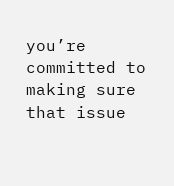you’re committed to making sure that issue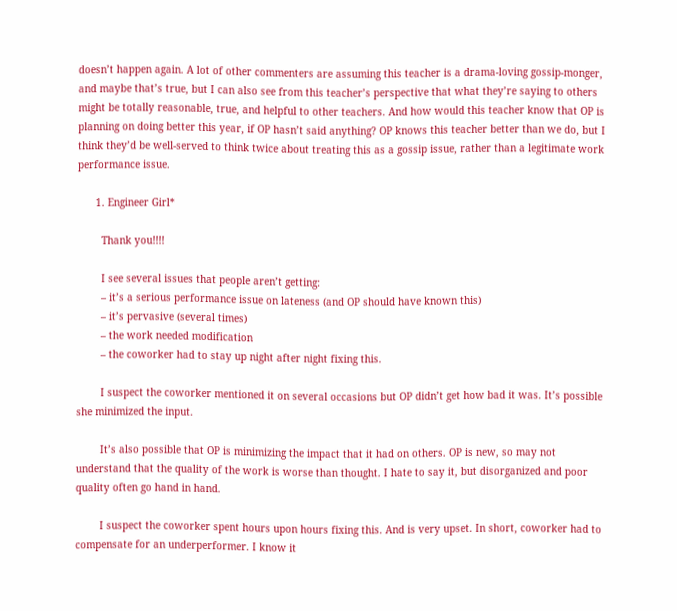doesn’t happen again. A lot of other commenters are assuming this teacher is a drama-loving gossip-monger, and maybe that’s true, but I can also see from this teacher’s perspective that what they’re saying to others might be totally reasonable, true, and helpful to other teachers. And how would this teacher know that OP is planning on doing better this year, if OP hasn’t said anything? OP knows this teacher better than we do, but I think they’d be well-served to think twice about treating this as a gossip issue, rather than a legitimate work performance issue.

      1. Engineer Girl*

        Thank you!!!!

        I see several issues that people aren’t getting:
        – it’s a serious performance issue on lateness (and OP should have known this)
        – it’s pervasive (several times)
        – the work needed modification
        – the coworker had to stay up night after night fixing this.

        I suspect the coworker mentioned it on several occasions but OP didn’t get how bad it was. It’s possible she minimized the input.

        It’s also possible that OP is minimizing the impact that it had on others. OP is new, so may not understand that the quality of the work is worse than thought. I hate to say it, but disorganized and poor quality often go hand in hand.

        I suspect the coworker spent hours upon hours fixing this. And is very upset. In short, coworker had to compensate for an underperformer. I know it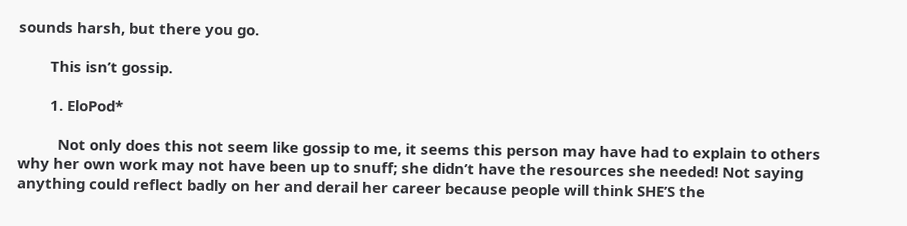sounds harsh, but there you go.

        This isn’t gossip.

        1. EloPod*

          Not only does this not seem like gossip to me, it seems this person may have had to explain to others why her own work may not have been up to snuff; she didn’t have the resources she needed! Not saying anything could reflect badly on her and derail her career because people will think SHE’S the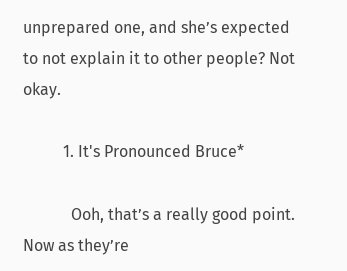unprepared one, and she’s expected to not explain it to other people? Not okay.

          1. It's Pronounced Bruce*

            Ooh, that’s a really good point. Now as they’re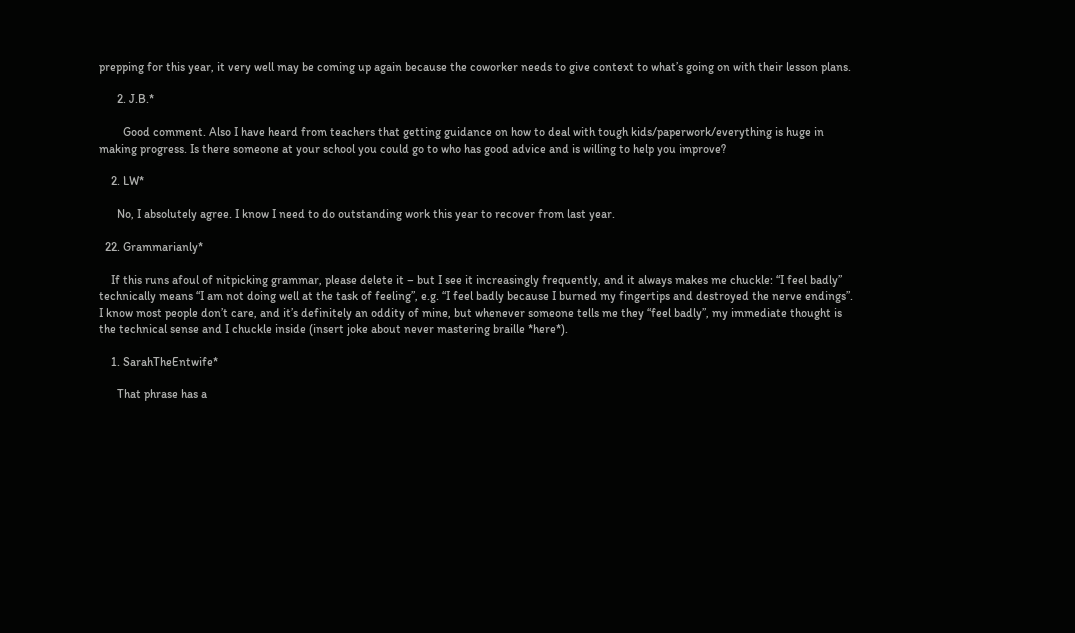prepping for this year, it very well may be coming up again because the coworker needs to give context to what’s going on with their lesson plans.

      2. J.B.*

        Good comment. Also I have heard from teachers that getting guidance on how to deal with tough kids/paperwork/everything is huge in making progress. Is there someone at your school you could go to who has good advice and is willing to help you improve?

    2. LW*

      No, I absolutely agree. I know I need to do outstanding work this year to recover from last year.

  22. Grammarianly*

    If this runs afoul of nitpicking grammar, please delete it – but I see it increasingly frequently, and it always makes me chuckle: “I feel badly” technically means “I am not doing well at the task of feeling”, e.g. “I feel badly because I burned my fingertips and destroyed the nerve endings”. I know most people don’t care, and it’s definitely an oddity of mine, but whenever someone tells me they “feel badly”, my immediate thought is the technical sense and I chuckle inside (insert joke about never mastering braille *here*).

    1. SarahTheEntwife*

      That phrase has a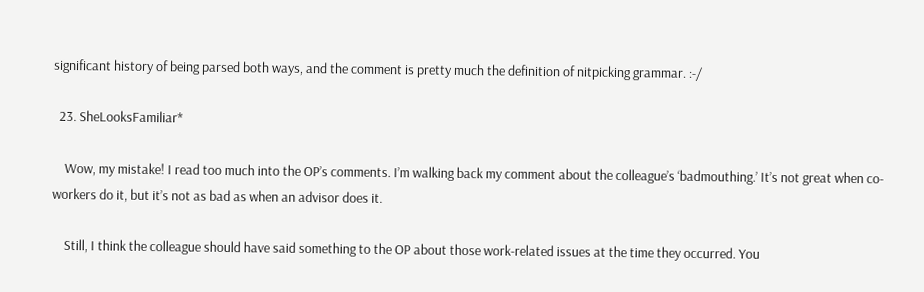significant history of being parsed both ways, and the comment is pretty much the definition of nitpicking grammar. :-/

  23. SheLooksFamiliar*

    Wow, my mistake! I read too much into the OP’s comments. I’m walking back my comment about the colleague’s ‘badmouthing.’ It’s not great when co-workers do it, but it’s not as bad as when an advisor does it.

    Still, I think the colleague should have said something to the OP about those work-related issues at the time they occurred. You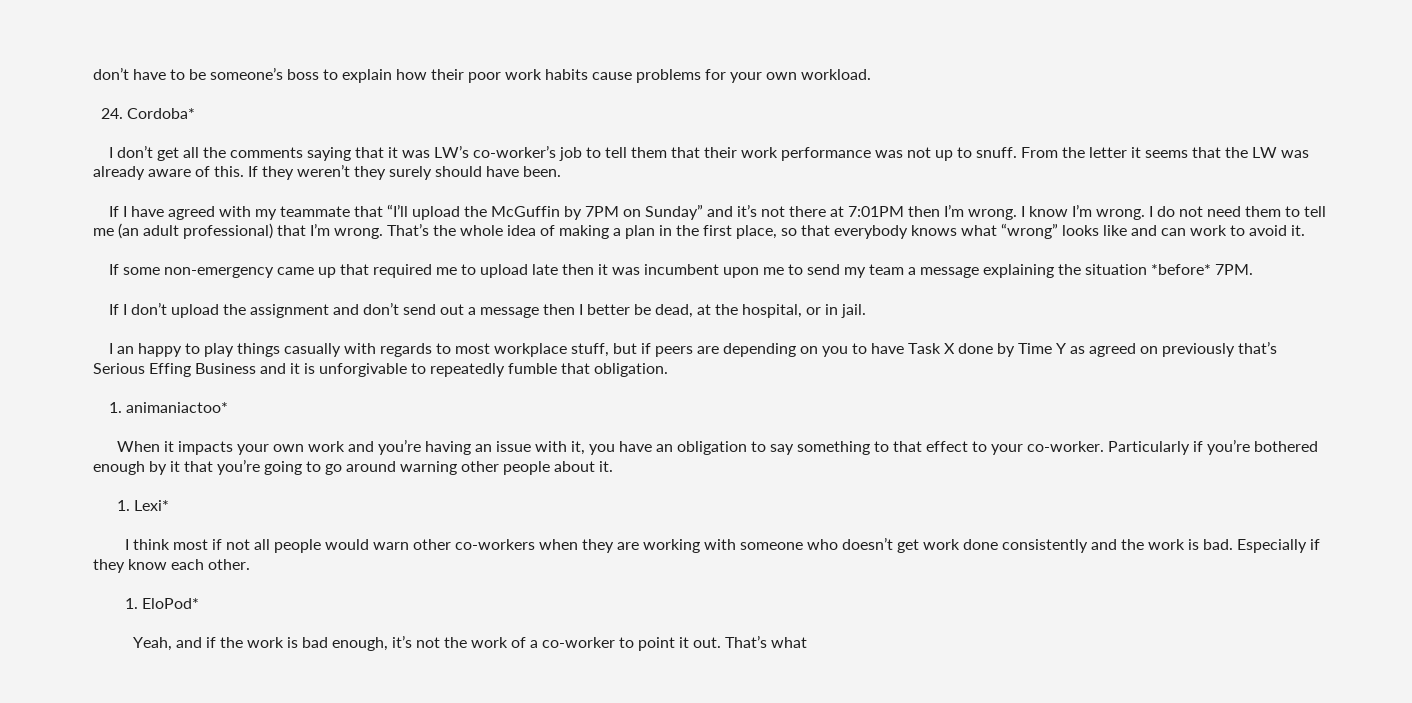don’t have to be someone’s boss to explain how their poor work habits cause problems for your own workload.

  24. Cordoba*

    I don’t get all the comments saying that it was LW’s co-worker’s job to tell them that their work performance was not up to snuff. From the letter it seems that the LW was already aware of this. If they weren’t they surely should have been.

    If I have agreed with my teammate that “I’ll upload the McGuffin by 7PM on Sunday” and it’s not there at 7:01PM then I’m wrong. I know I’m wrong. I do not need them to tell me (an adult professional) that I’m wrong. That’s the whole idea of making a plan in the first place, so that everybody knows what “wrong” looks like and can work to avoid it.

    If some non-emergency came up that required me to upload late then it was incumbent upon me to send my team a message explaining the situation *before* 7PM.

    If I don’t upload the assignment and don’t send out a message then I better be dead, at the hospital, or in jail.

    I an happy to play things casually with regards to most workplace stuff, but if peers are depending on you to have Task X done by Time Y as agreed on previously that’s Serious Effing Business and it is unforgivable to repeatedly fumble that obligation.

    1. animaniactoo*

      When it impacts your own work and you’re having an issue with it, you have an obligation to say something to that effect to your co-worker. Particularly if you’re bothered enough by it that you’re going to go around warning other people about it.

      1. Lexi*

        I think most if not all people would warn other co-workers when they are working with someone who doesn’t get work done consistently and the work is bad. Especially if they know each other.

        1. EloPod*

          Yeah, and if the work is bad enough, it’s not the work of a co-worker to point it out. That’s what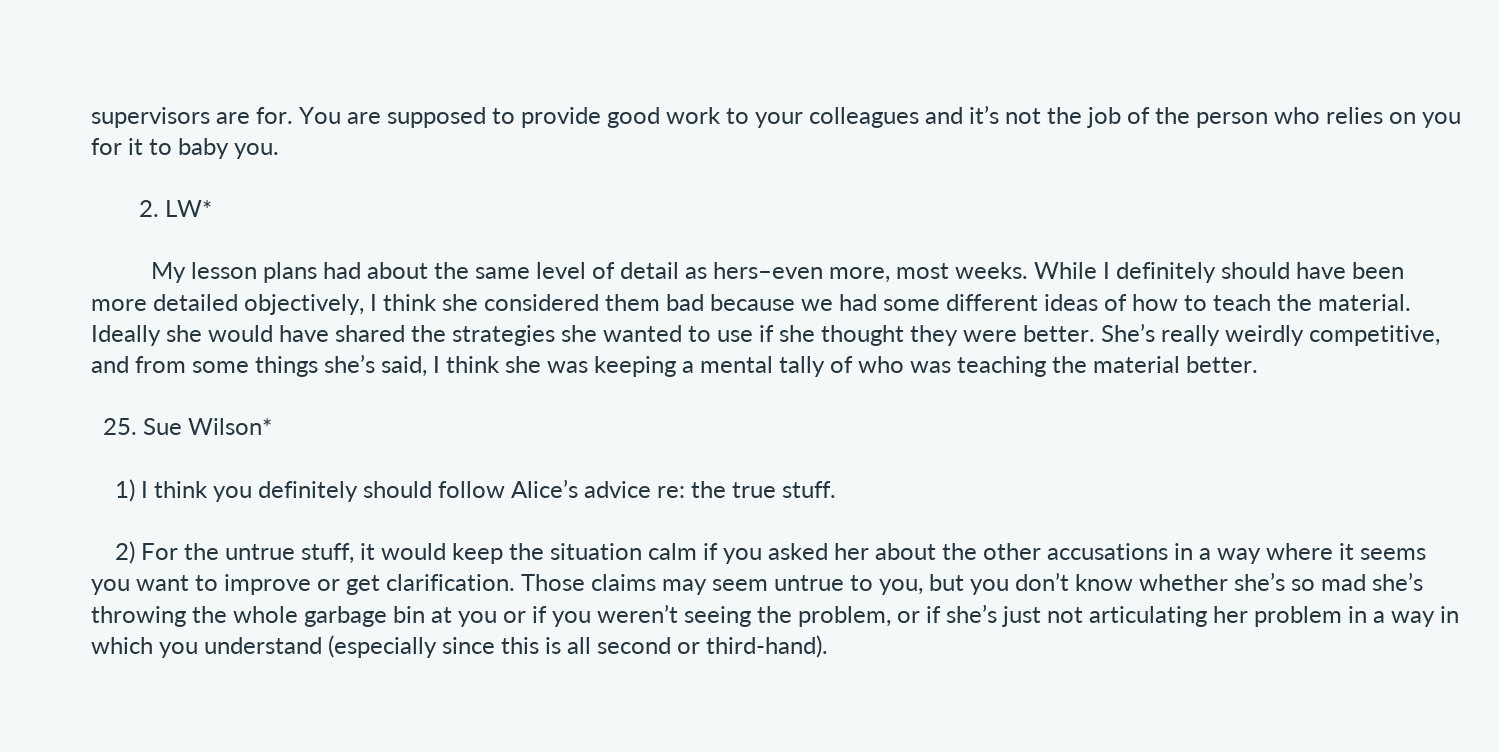supervisors are for. You are supposed to provide good work to your colleagues and it’s not the job of the person who relies on you for it to baby you.

        2. LW*

          My lesson plans had about the same level of detail as hers–even more, most weeks. While I definitely should have been more detailed objectively, I think she considered them bad because we had some different ideas of how to teach the material. Ideally she would have shared the strategies she wanted to use if she thought they were better. She’s really weirdly competitive, and from some things she’s said, I think she was keeping a mental tally of who was teaching the material better.

  25. Sue Wilson*

    1) I think you definitely should follow Alice’s advice re: the true stuff.

    2) For the untrue stuff, it would keep the situation calm if you asked her about the other accusations in a way where it seems you want to improve or get clarification. Those claims may seem untrue to you, but you don’t know whether she’s so mad she’s throwing the whole garbage bin at you or if you weren’t seeing the problem, or if she’s just not articulating her problem in a way in which you understand (especially since this is all second or third-hand).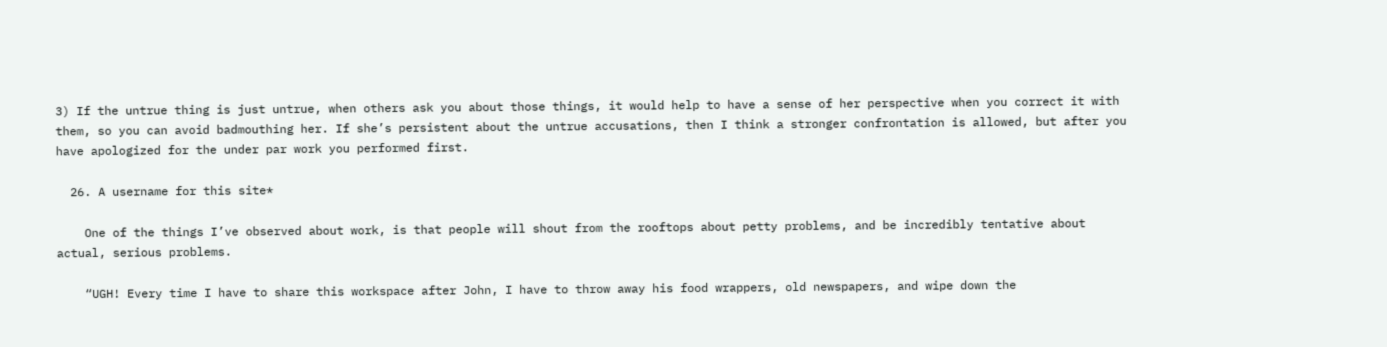3) If the untrue thing is just untrue, when others ask you about those things, it would help to have a sense of her perspective when you correct it with them, so you can avoid badmouthing her. If she’s persistent about the untrue accusations, then I think a stronger confrontation is allowed, but after you have apologized for the under par work you performed first.

  26. A username for this site*

    One of the things I’ve observed about work, is that people will shout from the rooftops about petty problems, and be incredibly tentative about actual, serious problems.

    “UGH! Every time I have to share this workspace after John, I have to throw away his food wrappers, old newspapers, and wipe down the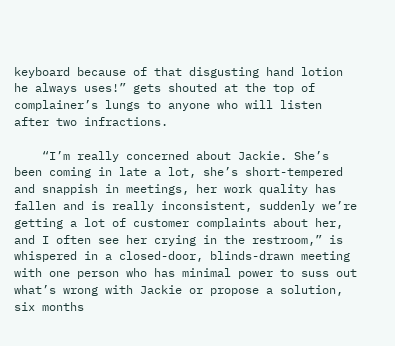keyboard because of that disgusting hand lotion he always uses!” gets shouted at the top of complainer’s lungs to anyone who will listen after two infractions.

    “I’m really concerned about Jackie. She’s been coming in late a lot, she’s short-tempered and snappish in meetings, her work quality has fallen and is really inconsistent, suddenly we’re getting a lot of customer complaints about her, and I often see her crying in the restroom,” is whispered in a closed-door, blinds-drawn meeting with one person who has minimal power to suss out what’s wrong with Jackie or propose a solution, six months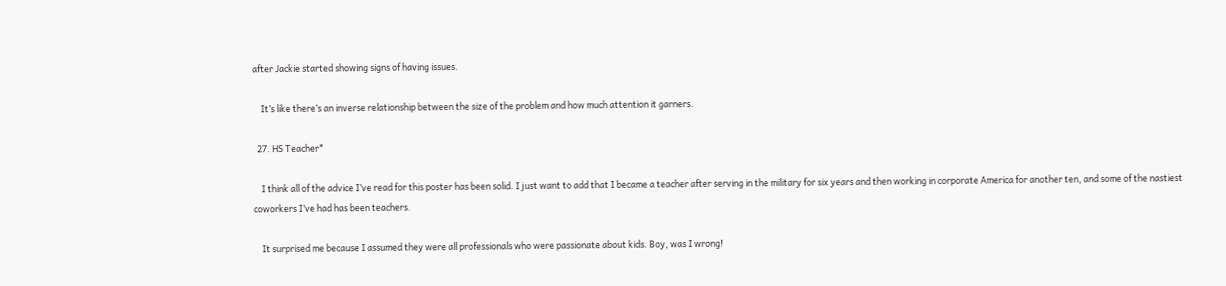after Jackie started showing signs of having issues.

    It’s like there’s an inverse relationship between the size of the problem and how much attention it garners.

  27. HS Teacher*

    I think all of the advice I’ve read for this poster has been solid. I just want to add that I became a teacher after serving in the military for six years and then working in corporate America for another ten, and some of the nastiest coworkers I’ve had has been teachers.

    It surprised me because I assumed they were all professionals who were passionate about kids. Boy, was I wrong!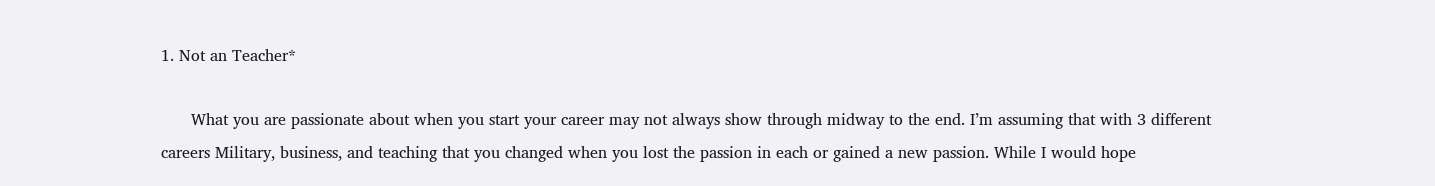1. Not an Teacher*

      What you are passionate about when you start your career may not always show through midway to the end. I’m assuming that with 3 different careers Military, business, and teaching that you changed when you lost the passion in each or gained a new passion. While I would hope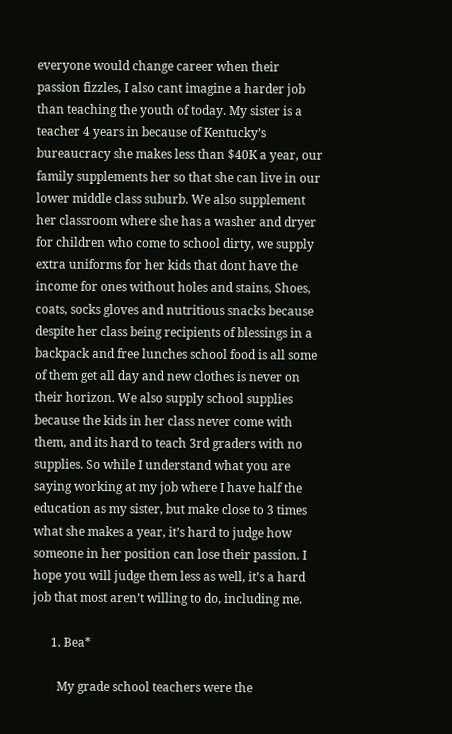everyone would change career when their passion fizzles, I also cant imagine a harder job than teaching the youth of today. My sister is a teacher 4 years in because of Kentucky’s bureaucracy she makes less than $40K a year, our family supplements her so that she can live in our lower middle class suburb. We also supplement her classroom where she has a washer and dryer for children who come to school dirty, we supply extra uniforms for her kids that dont have the income for ones without holes and stains, Shoes, coats, socks gloves and nutritious snacks because despite her class being recipients of blessings in a backpack and free lunches school food is all some of them get all day and new clothes is never on their horizon. We also supply school supplies because the kids in her class never come with them, and its hard to teach 3rd graders with no supplies. So while I understand what you are saying working at my job where I have half the education as my sister, but make close to 3 times what she makes a year, it’s hard to judge how someone in her position can lose their passion. I hope you will judge them less as well, it’s a hard job that most aren’t willing to do, including me.

      1. Bea*

        My grade school teachers were the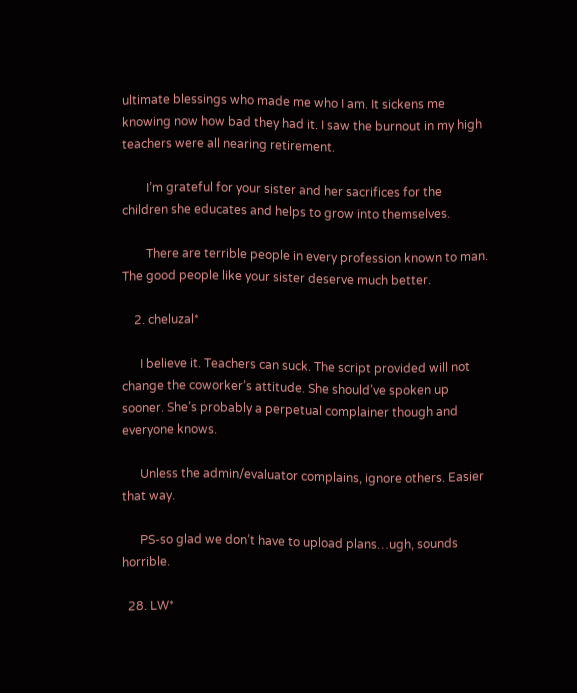ultimate blessings who made me who I am. It sickens me knowing now how bad they had it. I saw the burnout in my high teachers were all nearing retirement.

        I’m grateful for your sister and her sacrifices for the children she educates and helps to grow into themselves.

        There are terrible people in every profession known to man. The good people like your sister deserve much better.

    2. cheluzal*

      I believe it. Teachers can suck. The script provided will not change the coworker’s attitude. She should’ve spoken up sooner. She’s probably a perpetual complainer though and everyone knows.

      Unless the admin/evaluator complains, ignore others. Easier that way.

      PS-so glad we don’t have to upload plans…ugh, sounds horrible.

  28. LW*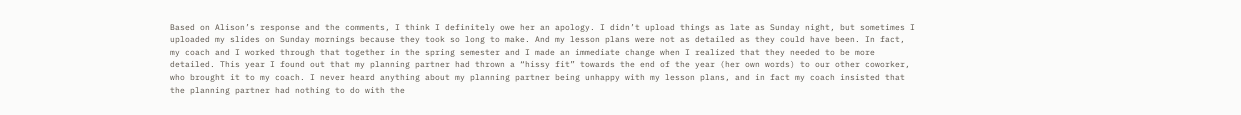Based on Alison’s response and the comments, I think I definitely owe her an apology. I didn’t upload things as late as Sunday night, but sometimes I uploaded my slides on Sunday mornings because they took so long to make. And my lesson plans were not as detailed as they could have been. In fact, my coach and I worked through that together in the spring semester and I made an immediate change when I realized that they needed to be more detailed. This year I found out that my planning partner had thrown a “hissy fit” towards the end of the year (her own words) to our other coworker, who brought it to my coach. I never heard anything about my planning partner being unhappy with my lesson plans, and in fact my coach insisted that the planning partner had nothing to do with the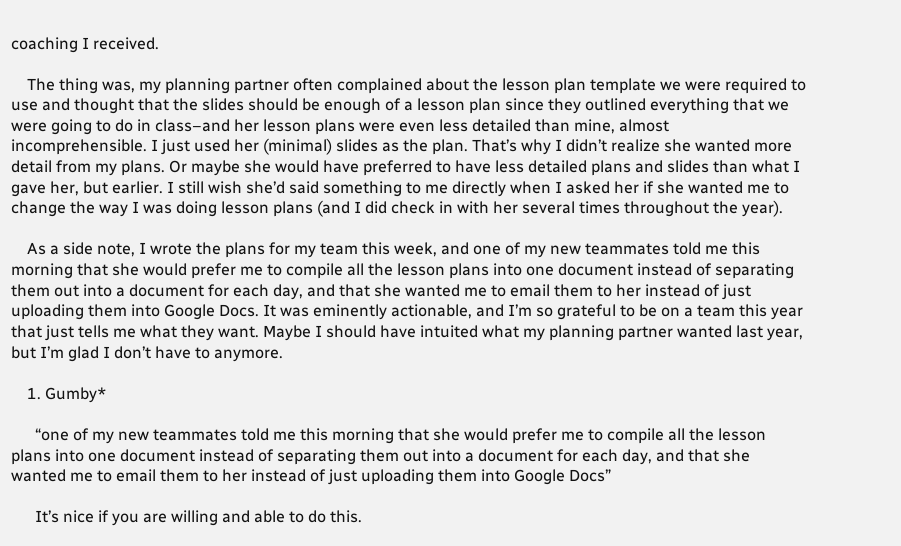coaching I received.

    The thing was, my planning partner often complained about the lesson plan template we were required to use and thought that the slides should be enough of a lesson plan since they outlined everything that we were going to do in class–and her lesson plans were even less detailed than mine, almost incomprehensible. I just used her (minimal) slides as the plan. That’s why I didn’t realize she wanted more detail from my plans. Or maybe she would have preferred to have less detailed plans and slides than what I gave her, but earlier. I still wish she’d said something to me directly when I asked her if she wanted me to change the way I was doing lesson plans (and I did check in with her several times throughout the year).

    As a side note, I wrote the plans for my team this week, and one of my new teammates told me this morning that she would prefer me to compile all the lesson plans into one document instead of separating them out into a document for each day, and that she wanted me to email them to her instead of just uploading them into Google Docs. It was eminently actionable, and I’m so grateful to be on a team this year that just tells me what they want. Maybe I should have intuited what my planning partner wanted last year, but I’m glad I don’t have to anymore.

    1. Gumby*

      “one of my new teammates told me this morning that she would prefer me to compile all the lesson plans into one document instead of separating them out into a document for each day, and that she wanted me to email them to her instead of just uploading them into Google Docs”

      It’s nice if you are willing and able to do this.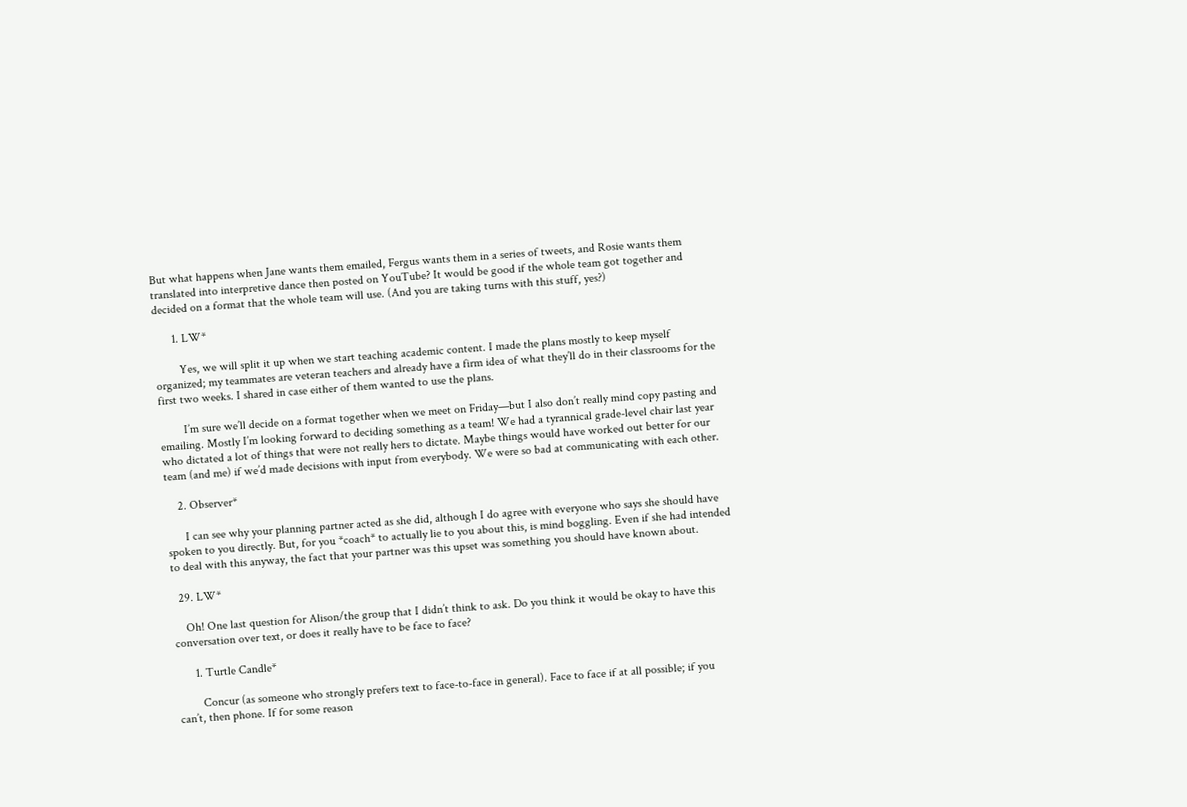But what happens when Jane wants them emailed, Fergus wants them in a series of tweets, and Rosie wants them translated into interpretive dance then posted on YouTube? It would be good if the whole team got together and decided on a format that the whole team will use. (And you are taking turns with this stuff, yes?)

      1. LW*

        Yes, we will split it up when we start teaching academic content. I made the plans mostly to keep myself organized; my teammates are veteran teachers and already have a firm idea of what they’ll do in their classrooms for the first two weeks. I shared in case either of them wanted to use the plans.

        I’m sure we’ll decide on a format together when we meet on Friday—but I also don’t really mind copy pasting and emailing. Mostly I’m looking forward to deciding something as a team! We had a tyrannical grade-level chair last year who dictated a lot of things that were not really hers to dictate. Maybe things would have worked out better for our team (and me) if we’d made decisions with input from everybody. We were so bad at communicating with each other.

    2. Observer*

      I can see why your planning partner acted as she did, although I do agree with everyone who says she should have spoken to you directly. But, for you *coach* to actually lie to you about this, is mind boggling. Even if she had intended to deal with this anyway, the fact that your partner was this upset was something you should have known about.

  29. LW*

    Oh! One last question for Alison/the group that I didn’t think to ask. Do you think it would be okay to have this conversation over text, or does it really have to be face to face?

      1. Turtle Candle*

        Concur (as someone who strongly prefers text to face-to-face in general). Face to face if at all possible; if you can’t, then phone. If for some reason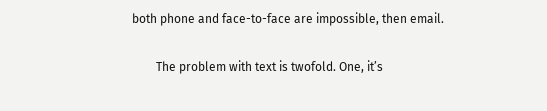both phone and face-to-face are impossible, then email.

        The problem with text is twofold. One, it’s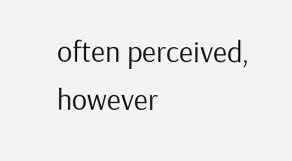often perceived, however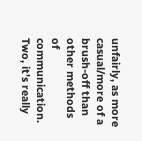unfairly, as more casual/more of a brush-off than other methods of communication. Two, it’s really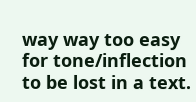way way too easy for tone/inflection to be lost in a text.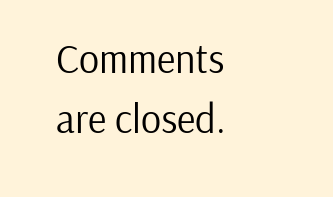Comments are closed.